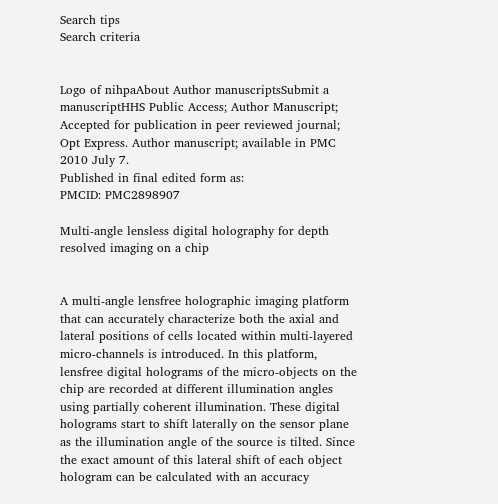Search tips
Search criteria


Logo of nihpaAbout Author manuscriptsSubmit a manuscriptHHS Public Access; Author Manuscript; Accepted for publication in peer reviewed journal;
Opt Express. Author manuscript; available in PMC 2010 July 7.
Published in final edited form as:
PMCID: PMC2898907

Multi-angle lensless digital holography for depth resolved imaging on a chip


A multi-angle lensfree holographic imaging platform that can accurately characterize both the axial and lateral positions of cells located within multi-layered micro-channels is introduced. In this platform, lensfree digital holograms of the micro-objects on the chip are recorded at different illumination angles using partially coherent illumination. These digital holograms start to shift laterally on the sensor plane as the illumination angle of the source is tilted. Since the exact amount of this lateral shift of each object hologram can be calculated with an accuracy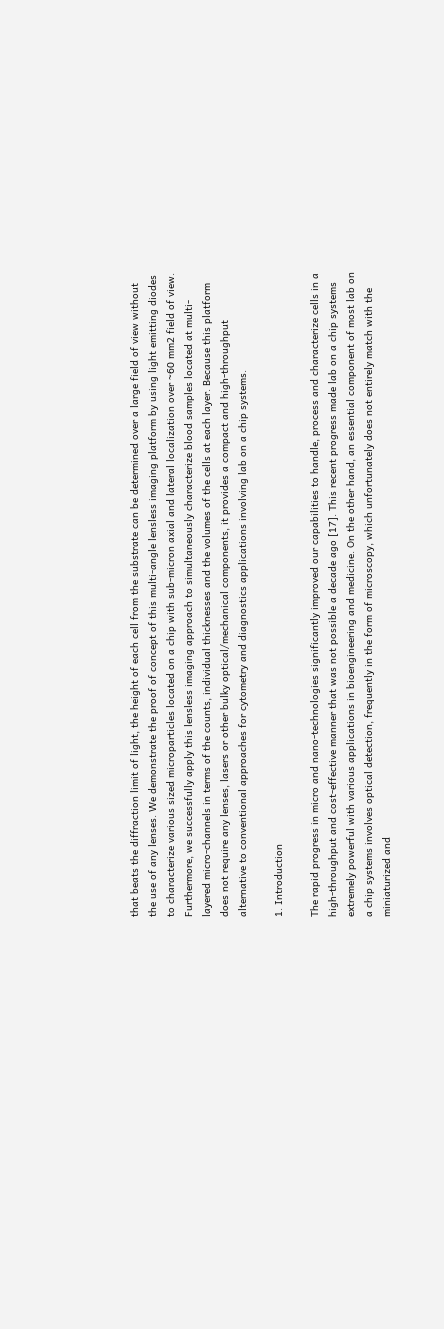that beats the diffraction limit of light, the height of each cell from the substrate can be determined over a large field of view without the use of any lenses. We demonstrate the proof of concept of this multi-angle lensless imaging platform by using light emitting diodes to characterize various sized microparticles located on a chip with sub-micron axial and lateral localization over ~60 mm2 field of view. Furthermore, we successfully apply this lensless imaging approach to simultaneously characterize blood samples located at multi-layered micro-channels in terms of the counts, individual thicknesses and the volumes of the cells at each layer. Because this platform does not require any lenses, lasers or other bulky optical/mechanical components, it provides a compact and high-throughput alternative to conventional approaches for cytometry and diagnostics applications involving lab on a chip systems.

1. Introduction

The rapid progress in micro and nano-technologies significantly improved our capabilities to handle, process and characterize cells in a high-throughput and cost-effective manner that was not possible a decade ago [17]. This recent progress made lab on a chip systems extremely powerful with various applications in bioengineering and medicine. On the other hand, an essential component of most lab on a chip systems involves optical detection, frequently in the form of microscopy, which unfortunately does not entirely match with the miniaturized and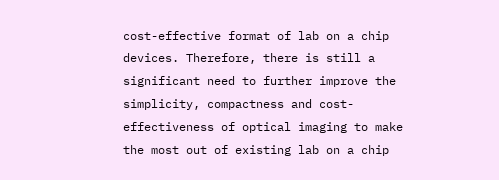cost-effective format of lab on a chip devices. Therefore, there is still a significant need to further improve the simplicity, compactness and cost-effectiveness of optical imaging to make the most out of existing lab on a chip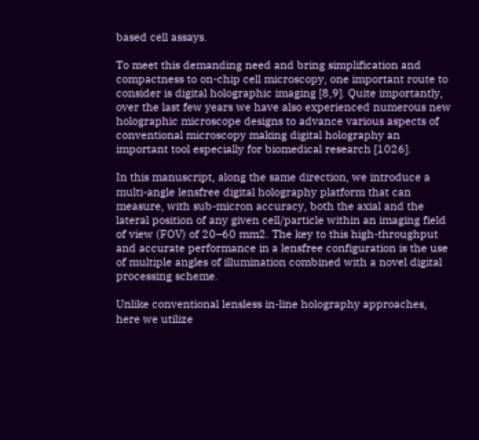based cell assays.

To meet this demanding need and bring simplification and compactness to on-chip cell microscopy, one important route to consider is digital holographic imaging [8,9]. Quite importantly, over the last few years we have also experienced numerous new holographic microscope designs to advance various aspects of conventional microscopy making digital holography an important tool especially for biomedical research [1026].

In this manuscript, along the same direction, we introduce a multi-angle lensfree digital holography platform that can measure, with sub-micron accuracy, both the axial and the lateral position of any given cell/particle within an imaging field of view (FOV) of 20–60 mm2. The key to this high-throughput and accurate performance in a lensfree configuration is the use of multiple angles of illumination combined with a novel digital processing scheme.

Unlike conventional lensless in-line holography approaches, here we utilize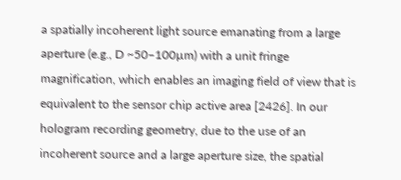a spatially incoherent light source emanating from a large aperture (e.g., D ~50–100µm) with a unit fringe magnification, which enables an imaging field of view that is equivalent to the sensor chip active area [2426]. In our hologram recording geometry, due to the use of an incoherent source and a large aperture size, the spatial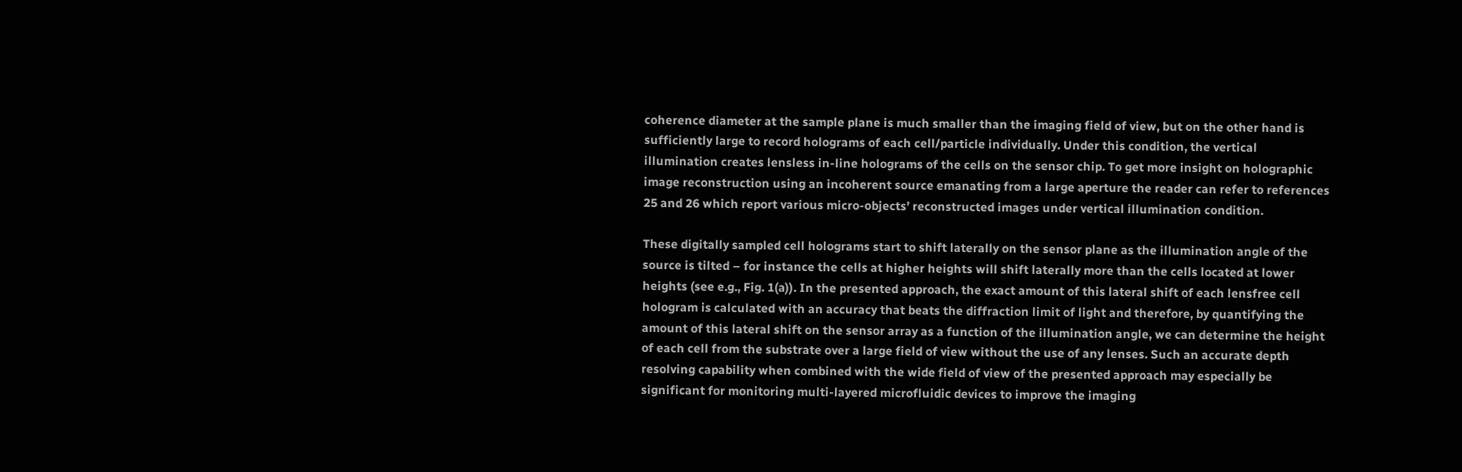coherence diameter at the sample plane is much smaller than the imaging field of view, but on the other hand is sufficiently large to record holograms of each cell/particle individually. Under this condition, the vertical illumination creates lensless in-line holograms of the cells on the sensor chip. To get more insight on holographic image reconstruction using an incoherent source emanating from a large aperture the reader can refer to references 25 and 26 which report various micro-objects’ reconstructed images under vertical illumination condition.

These digitally sampled cell holograms start to shift laterally on the sensor plane as the illumination angle of the source is tilted – for instance the cells at higher heights will shift laterally more than the cells located at lower heights (see e.g., Fig. 1(a)). In the presented approach, the exact amount of this lateral shift of each lensfree cell hologram is calculated with an accuracy that beats the diffraction limit of light and therefore, by quantifying the amount of this lateral shift on the sensor array as a function of the illumination angle, we can determine the height of each cell from the substrate over a large field of view without the use of any lenses. Such an accurate depth resolving capability when combined with the wide field of view of the presented approach may especially be significant for monitoring multi-layered microfluidic devices to improve the imaging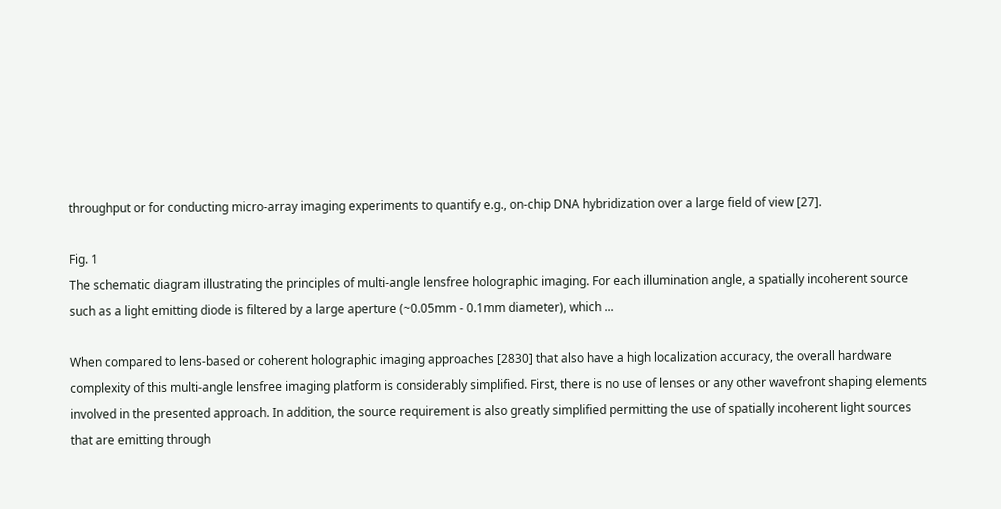throughput or for conducting micro-array imaging experiments to quantify e.g., on-chip DNA hybridization over a large field of view [27].

Fig. 1
The schematic diagram illustrating the principles of multi-angle lensfree holographic imaging. For each illumination angle, a spatially incoherent source such as a light emitting diode is filtered by a large aperture (~0.05mm - 0.1mm diameter), which ...

When compared to lens-based or coherent holographic imaging approaches [2830] that also have a high localization accuracy, the overall hardware complexity of this multi-angle lensfree imaging platform is considerably simplified. First, there is no use of lenses or any other wavefront shaping elements involved in the presented approach. In addition, the source requirement is also greatly simplified permitting the use of spatially incoherent light sources that are emitting through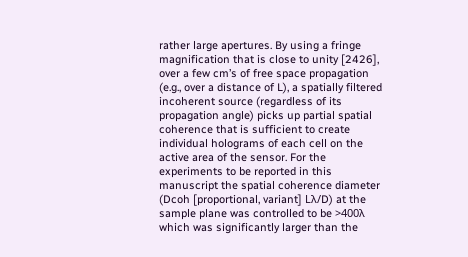rather large apertures. By using a fringe magnification that is close to unity [2426], over a few cm’s of free space propagation (e.g., over a distance of L), a spatially filtered incoherent source (regardless of its propagation angle) picks up partial spatial coherence that is sufficient to create individual holograms of each cell on the active area of the sensor. For the experiments to be reported in this manuscript the spatial coherence diameter (Dcoh [proportional, variant] Lλ/D) at the sample plane was controlled to be >400λ which was significantly larger than the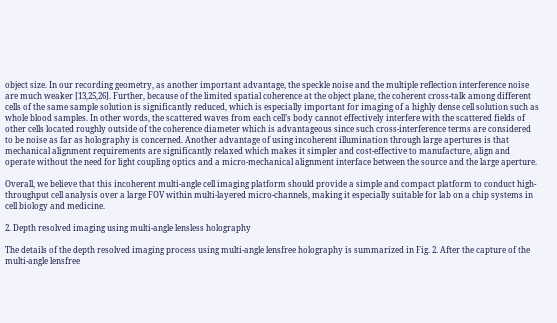object size. In our recording geometry, as another important advantage, the speckle noise and the multiple reflection interference noise are much weaker [13,25,26]. Further, because of the limited spatial coherence at the object plane, the coherent cross-talk among different cells of the same sample solution is significantly reduced, which is especially important for imaging of a highly dense cell solution such as whole blood samples. In other words, the scattered waves from each cell’s body cannot effectively interfere with the scattered fields of other cells located roughly outside of the coherence diameter which is advantageous since such cross-interference terms are considered to be noise as far as holography is concerned. Another advantage of using incoherent illumination through large apertures is that mechanical alignment requirements are significantly relaxed which makes it simpler and cost-effective to manufacture, align and operate without the need for light coupling optics and a micro-mechanical alignment interface between the source and the large aperture.

Overall, we believe that this incoherent multi-angle cell imaging platform should provide a simple and compact platform to conduct high-throughput cell analysis over a large FOV within multi-layered micro-channels, making it especially suitable for lab on a chip systems in cell biology and medicine.

2. Depth resolved imaging using multi-angle lensless holography

The details of the depth resolved imaging process using multi-angle lensfree holography is summarized in Fig. 2. After the capture of the multi-angle lensfree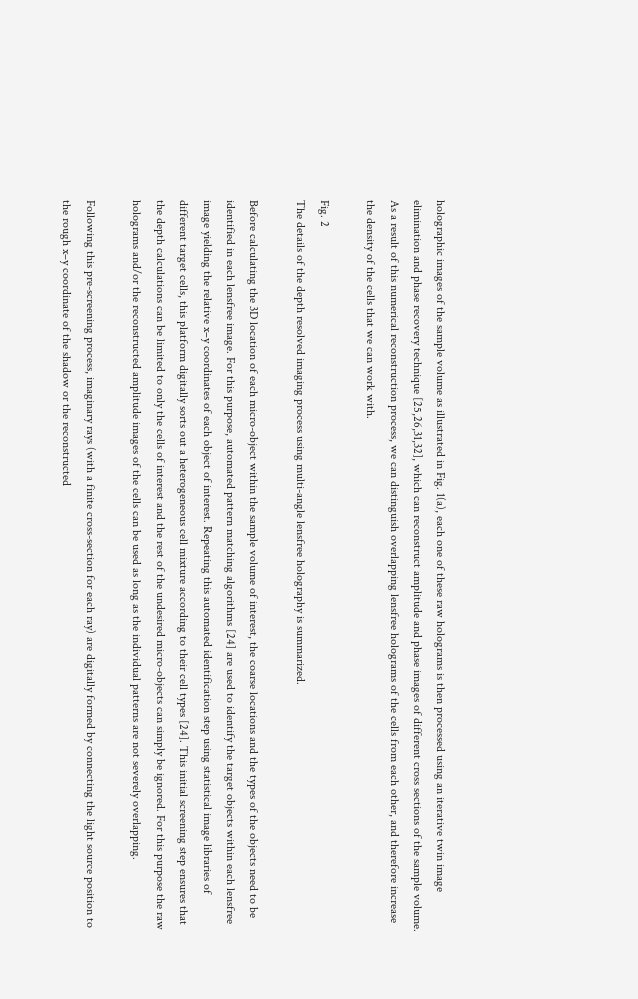holographic images of the sample volume as illustrated in Fig. 1(a), each one of these raw holograms is then processed using an iterative twin image elimination and phase recovery technique [25,26,31,32], which can reconstruct amplitude and phase images of different cross sections of the sample volume. As a result of this numerical reconstruction process, we can distinguish overlapping lensfree holograms of the cells from each other, and therefore increase the density of the cells that we can work with.

Fig. 2
The details of the depth resolved imaging process using multi-angle lensfree holography is summarized.

Before calculating the 3D location of each micro-object within the sample volume of interest, the coarse locations and the types of the objects need to be identified in each lensfree image. For this purpose, automated pattern matching algorithms [24] are used to identify the target objects within each lensfree image yielding the relative x–y coordinates of each object of interest. Repeating this automated identification step using statistical image libraries of different target cells, this platform digitally sorts out a heterogeneous cell mixture according to their cell types [24]. This initial screening step ensures that the depth calculations can be limited to only the cells of interest and the rest of the undesired micro-objects can simply be ignored. For this purpose the raw holograms and/or the reconstructed amplitude images of the cells can be used as long as the individual patterns are not severely overlapping.

Following this pre-screening process, imaginary rays (with a finite cross-section for each ray) are digitally formed by connecting the light source position to the rough x–y coordinate of the shadow or the reconstructed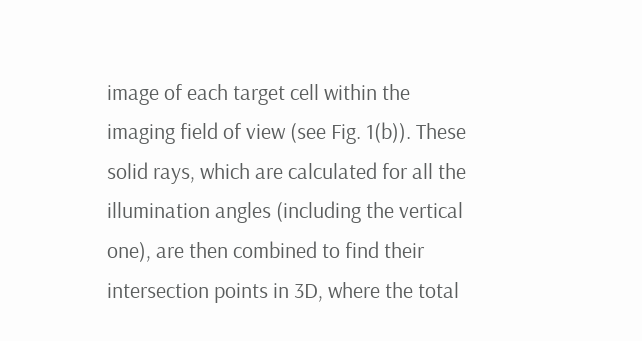image of each target cell within the imaging field of view (see Fig. 1(b)). These solid rays, which are calculated for all the illumination angles (including the vertical one), are then combined to find their intersection points in 3D, where the total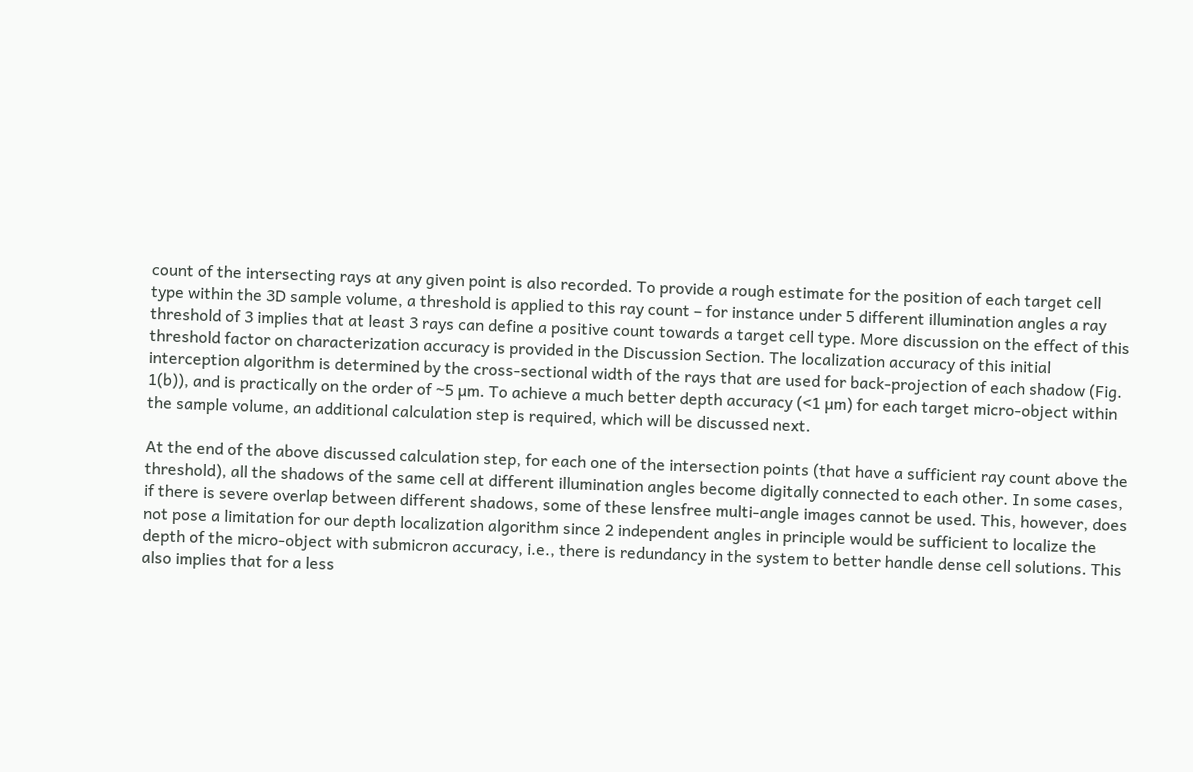count of the intersecting rays at any given point is also recorded. To provide a rough estimate for the position of each target cell type within the 3D sample volume, a threshold is applied to this ray count – for instance under 5 different illumination angles a ray threshold of 3 implies that at least 3 rays can define a positive count towards a target cell type. More discussion on the effect of this threshold factor on characterization accuracy is provided in the Discussion Section. The localization accuracy of this initial interception algorithm is determined by the cross-sectional width of the rays that are used for back-projection of each shadow (Fig. 1(b)), and is practically on the order of ~5 µm. To achieve a much better depth accuracy (<1 µm) for each target micro-object within the sample volume, an additional calculation step is required, which will be discussed next.

At the end of the above discussed calculation step, for each one of the intersection points (that have a sufficient ray count above the threshold), all the shadows of the same cell at different illumination angles become digitally connected to each other. In some cases, if there is severe overlap between different shadows, some of these lensfree multi-angle images cannot be used. This, however, does not pose a limitation for our depth localization algorithm since 2 independent angles in principle would be sufficient to localize the depth of the micro-object with submicron accuracy, i.e., there is redundancy in the system to better handle dense cell solutions. This also implies that for a less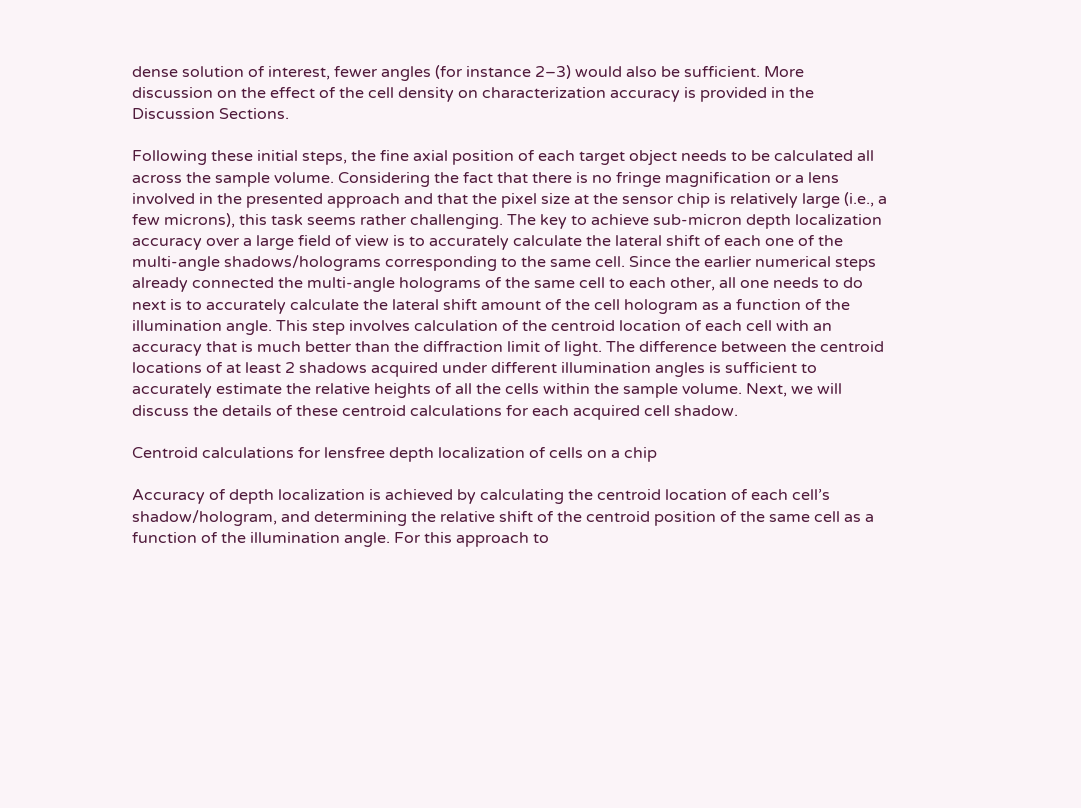dense solution of interest, fewer angles (for instance 2–3) would also be sufficient. More discussion on the effect of the cell density on characterization accuracy is provided in the Discussion Sections.

Following these initial steps, the fine axial position of each target object needs to be calculated all across the sample volume. Considering the fact that there is no fringe magnification or a lens involved in the presented approach and that the pixel size at the sensor chip is relatively large (i.e., a few microns), this task seems rather challenging. The key to achieve sub-micron depth localization accuracy over a large field of view is to accurately calculate the lateral shift of each one of the multi-angle shadows/holograms corresponding to the same cell. Since the earlier numerical steps already connected the multi-angle holograms of the same cell to each other, all one needs to do next is to accurately calculate the lateral shift amount of the cell hologram as a function of the illumination angle. This step involves calculation of the centroid location of each cell with an accuracy that is much better than the diffraction limit of light. The difference between the centroid locations of at least 2 shadows acquired under different illumination angles is sufficient to accurately estimate the relative heights of all the cells within the sample volume. Next, we will discuss the details of these centroid calculations for each acquired cell shadow.

Centroid calculations for lensfree depth localization of cells on a chip

Accuracy of depth localization is achieved by calculating the centroid location of each cell’s shadow/hologram, and determining the relative shift of the centroid position of the same cell as a function of the illumination angle. For this approach to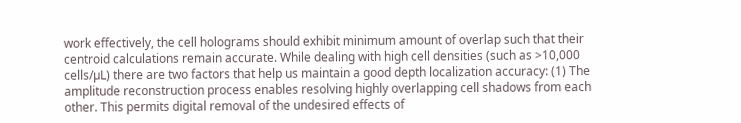work effectively, the cell holograms should exhibit minimum amount of overlap such that their centroid calculations remain accurate. While dealing with high cell densities (such as >10,000 cells/µL) there are two factors that help us maintain a good depth localization accuracy: (1) The amplitude reconstruction process enables resolving highly overlapping cell shadows from each other. This permits digital removal of the undesired effects of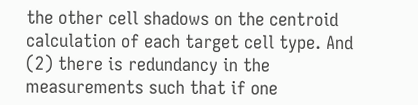the other cell shadows on the centroid calculation of each target cell type. And (2) there is redundancy in the measurements such that if one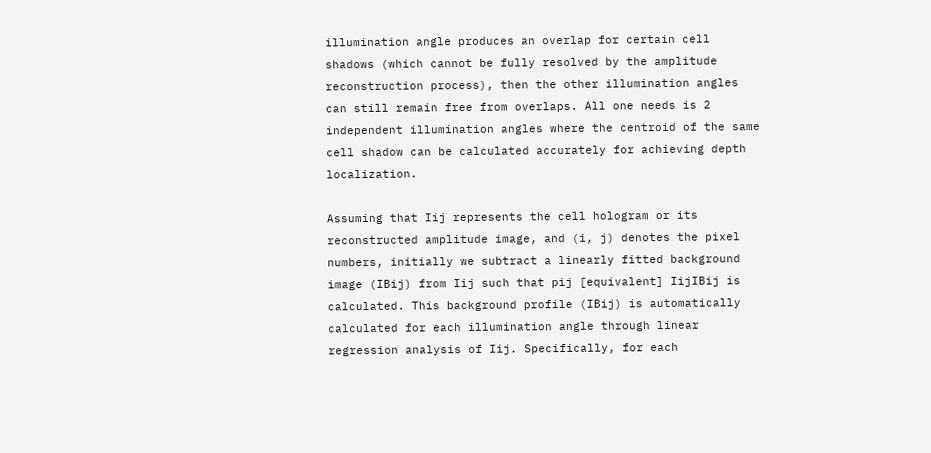illumination angle produces an overlap for certain cell shadows (which cannot be fully resolved by the amplitude reconstruction process), then the other illumination angles can still remain free from overlaps. All one needs is 2 independent illumination angles where the centroid of the same cell shadow can be calculated accurately for achieving depth localization.

Assuming that Iij represents the cell hologram or its reconstructed amplitude image, and (i, j) denotes the pixel numbers, initially we subtract a linearly fitted background image (IBij) from Iij such that pij [equivalent] IijIBij is calculated. This background profile (IBij) is automatically calculated for each illumination angle through linear regression analysis of Iij. Specifically, for each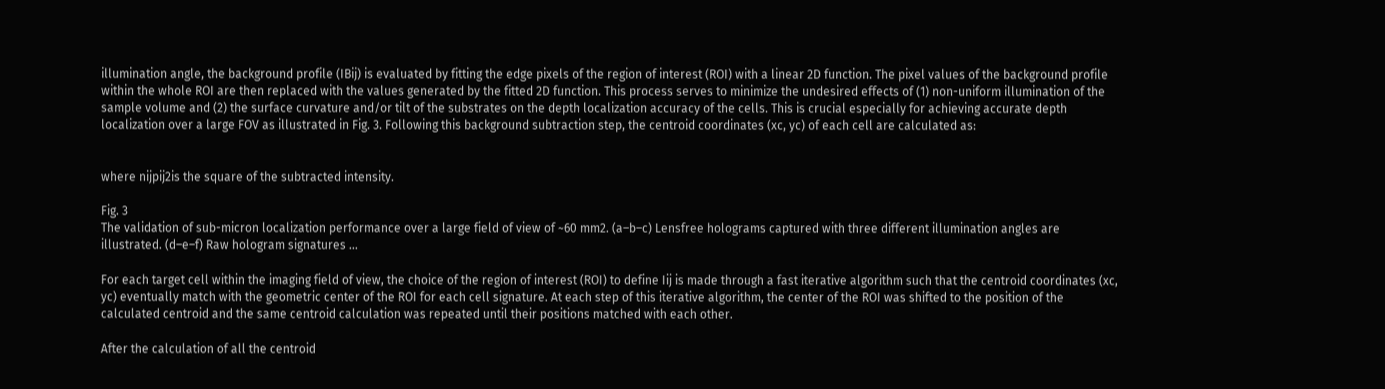illumination angle, the background profile (IBij) is evaluated by fitting the edge pixels of the region of interest (ROI) with a linear 2D function. The pixel values of the background profile within the whole ROI are then replaced with the values generated by the fitted 2D function. This process serves to minimize the undesired effects of (1) non-uniform illumination of the sample volume and (2) the surface curvature and/or tilt of the substrates on the depth localization accuracy of the cells. This is crucial especially for achieving accurate depth localization over a large FOV as illustrated in Fig. 3. Following this background subtraction step, the centroid coordinates (xc, yc) of each cell are calculated as:


where nijpij2is the square of the subtracted intensity.

Fig. 3
The validation of sub-micron localization performance over a large field of view of ~60 mm2. (a–b–c) Lensfree holograms captured with three different illumination angles are illustrated. (d–e–f) Raw hologram signatures ...

For each target cell within the imaging field of view, the choice of the region of interest (ROI) to define Iij is made through a fast iterative algorithm such that the centroid coordinates (xc, yc) eventually match with the geometric center of the ROI for each cell signature. At each step of this iterative algorithm, the center of the ROI was shifted to the position of the calculated centroid and the same centroid calculation was repeated until their positions matched with each other.

After the calculation of all the centroid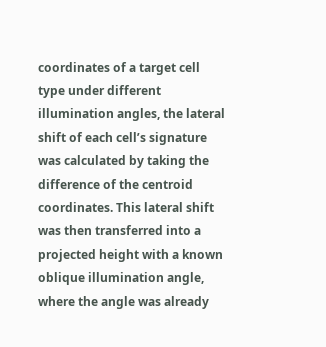coordinates of a target cell type under different illumination angles, the lateral shift of each cell’s signature was calculated by taking the difference of the centroid coordinates. This lateral shift was then transferred into a projected height with a known oblique illumination angle, where the angle was already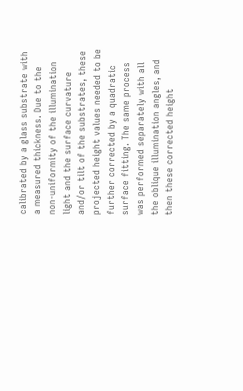calibrated by a glass substrate with a measured thickness. Due to the non-uniformity of the illumination light and the surface curvature and/or tilt of the substrates, these projected height values needed to be further corrected by a quadratic surface fitting. The same process was performed separately with all the oblique illumination angles, and then these corrected height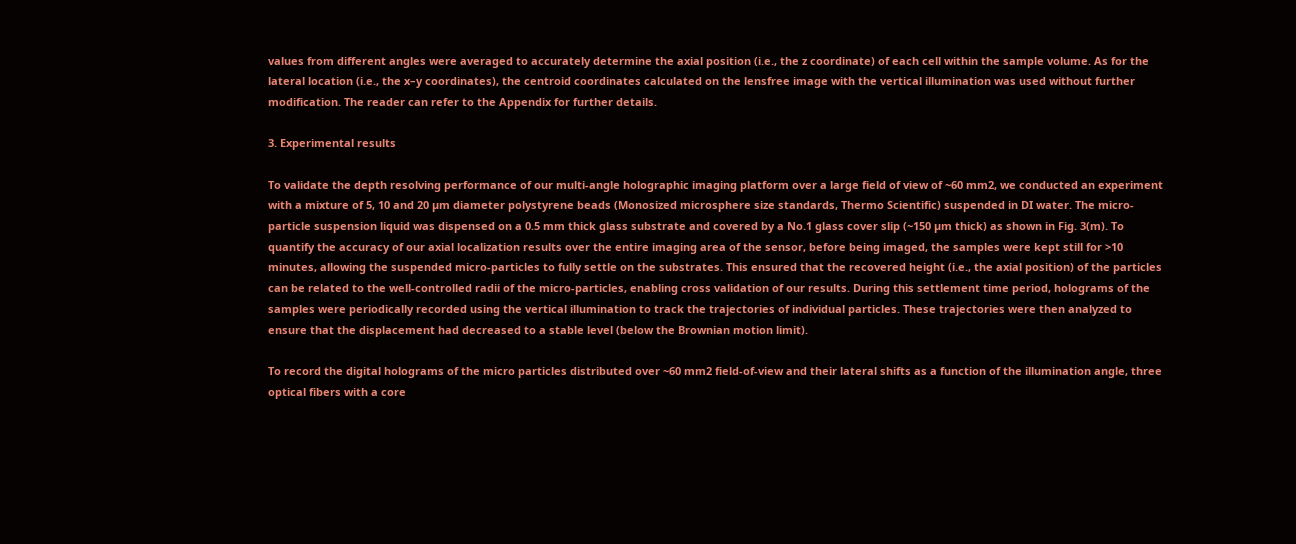values from different angles were averaged to accurately determine the axial position (i.e., the z coordinate) of each cell within the sample volume. As for the lateral location (i.e., the x–y coordinates), the centroid coordinates calculated on the lensfree image with the vertical illumination was used without further modification. The reader can refer to the Appendix for further details.

3. Experimental results

To validate the depth resolving performance of our multi-angle holographic imaging platform over a large field of view of ~60 mm2, we conducted an experiment with a mixture of 5, 10 and 20 µm diameter polystyrene beads (Monosized microsphere size standards, Thermo Scientific) suspended in DI water. The micro-particle suspension liquid was dispensed on a 0.5 mm thick glass substrate and covered by a No.1 glass cover slip (~150 µm thick) as shown in Fig. 3(m). To quantify the accuracy of our axial localization results over the entire imaging area of the sensor, before being imaged, the samples were kept still for >10 minutes, allowing the suspended micro-particles to fully settle on the substrates. This ensured that the recovered height (i.e., the axial position) of the particles can be related to the well-controlled radii of the micro-particles, enabling cross validation of our results. During this settlement time period, holograms of the samples were periodically recorded using the vertical illumination to track the trajectories of individual particles. These trajectories were then analyzed to ensure that the displacement had decreased to a stable level (below the Brownian motion limit).

To record the digital holograms of the micro particles distributed over ~60 mm2 field-of-view and their lateral shifts as a function of the illumination angle, three optical fibers with a core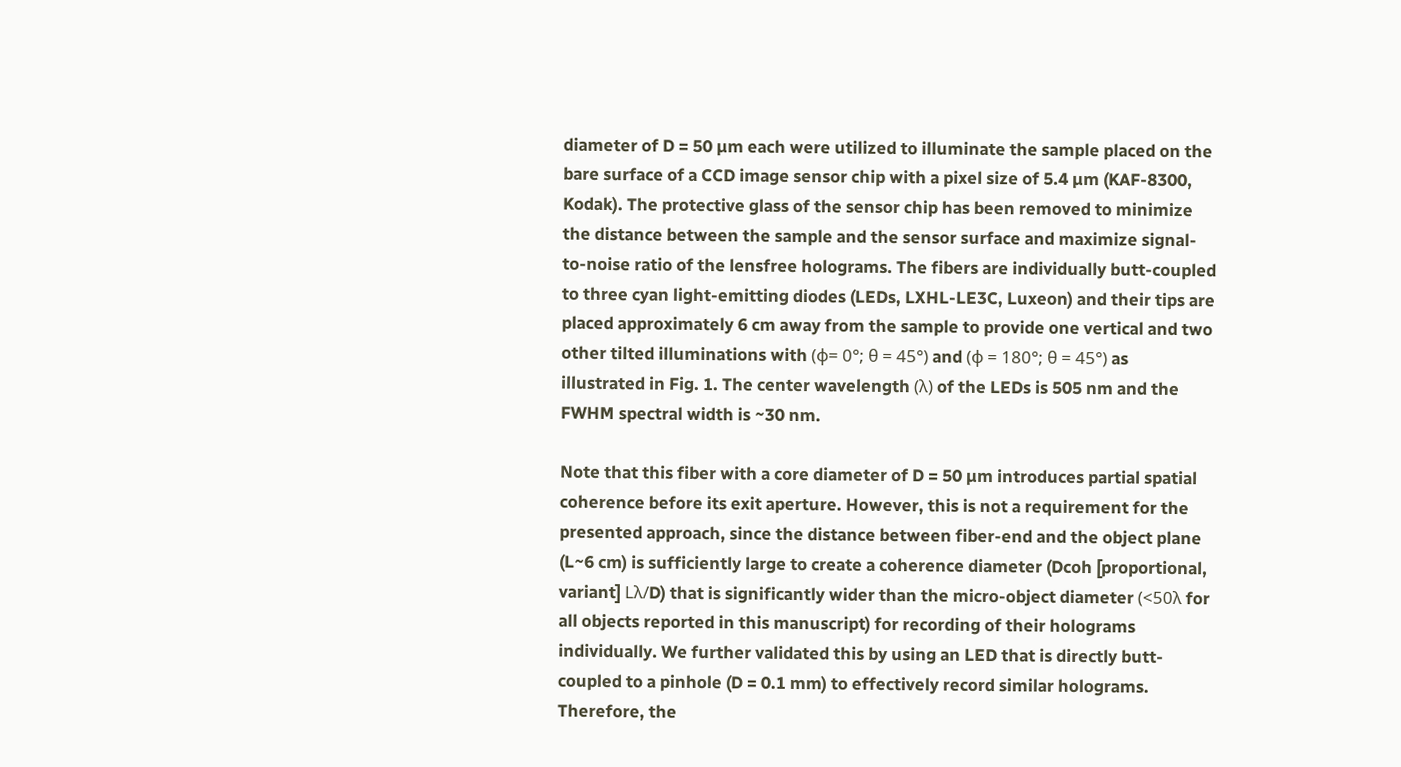diameter of D = 50 µm each were utilized to illuminate the sample placed on the bare surface of a CCD image sensor chip with a pixel size of 5.4 µm (KAF-8300, Kodak). The protective glass of the sensor chip has been removed to minimize the distance between the sample and the sensor surface and maximize signal-to-noise ratio of the lensfree holograms. The fibers are individually butt-coupled to three cyan light-emitting diodes (LEDs, LXHL-LE3C, Luxeon) and their tips are placed approximately 6 cm away from the sample to provide one vertical and two other tilted illuminations with (ϕ= 0°; θ = 45°) and (ϕ = 180°; θ = 45°) as illustrated in Fig. 1. The center wavelength (λ) of the LEDs is 505 nm and the FWHM spectral width is ~30 nm.

Note that this fiber with a core diameter of D = 50 µm introduces partial spatial coherence before its exit aperture. However, this is not a requirement for the presented approach, since the distance between fiber-end and the object plane (L~6 cm) is sufficiently large to create a coherence diameter (Dcoh [proportional, variant] Lλ/D) that is significantly wider than the micro-object diameter (<50λ for all objects reported in this manuscript) for recording of their holograms individually. We further validated this by using an LED that is directly butt-coupled to a pinhole (D = 0.1 mm) to effectively record similar holograms. Therefore, the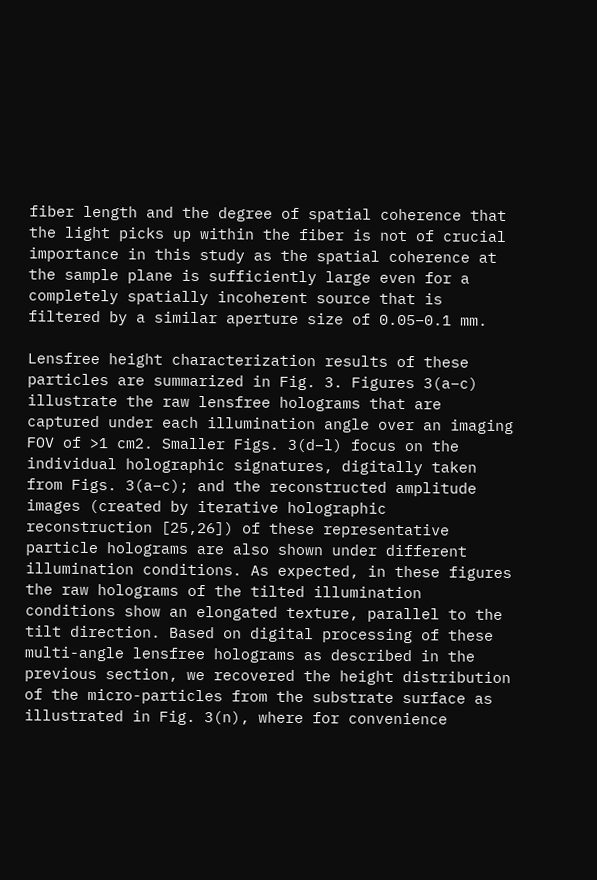fiber length and the degree of spatial coherence that the light picks up within the fiber is not of crucial importance in this study as the spatial coherence at the sample plane is sufficiently large even for a completely spatially incoherent source that is filtered by a similar aperture size of 0.05–0.1 mm.

Lensfree height characterization results of these particles are summarized in Fig. 3. Figures 3(a–c) illustrate the raw lensfree holograms that are captured under each illumination angle over an imaging FOV of >1 cm2. Smaller Figs. 3(d–l) focus on the individual holographic signatures, digitally taken from Figs. 3(a–c); and the reconstructed amplitude images (created by iterative holographic reconstruction [25,26]) of these representative particle holograms are also shown under different illumination conditions. As expected, in these figures the raw holograms of the tilted illumination conditions show an elongated texture, parallel to the tilt direction. Based on digital processing of these multi-angle lensfree holograms as described in the previous section, we recovered the height distribution of the micro-particles from the substrate surface as illustrated in Fig. 3(n), where for convenience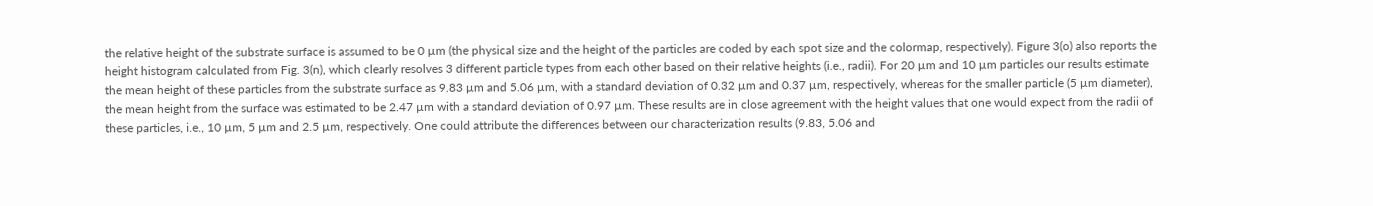the relative height of the substrate surface is assumed to be 0 µm (the physical size and the height of the particles are coded by each spot size and the colormap, respectively). Figure 3(o) also reports the height histogram calculated from Fig. 3(n), which clearly resolves 3 different particle types from each other based on their relative heights (i.e., radii). For 20 µm and 10 µm particles our results estimate the mean height of these particles from the substrate surface as 9.83 µm and 5.06 µm, with a standard deviation of 0.32 µm and 0.37 µm, respectively, whereas for the smaller particle (5 µm diameter), the mean height from the surface was estimated to be 2.47 µm with a standard deviation of 0.97 µm. These results are in close agreement with the height values that one would expect from the radii of these particles, i.e., 10 µm, 5 µm and 2.5 µm, respectively. One could attribute the differences between our characterization results (9.83, 5.06 and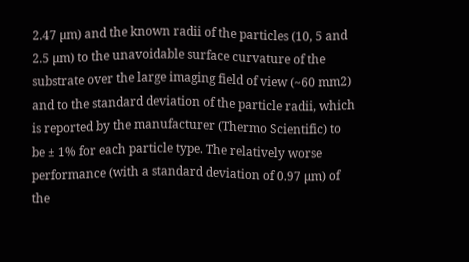2.47 µm) and the known radii of the particles (10, 5 and 2.5 µm) to the unavoidable surface curvature of the substrate over the large imaging field of view (~60 mm2) and to the standard deviation of the particle radii, which is reported by the manufacturer (Thermo Scientific) to be ± 1% for each particle type. The relatively worse performance (with a standard deviation of 0.97 µm) of the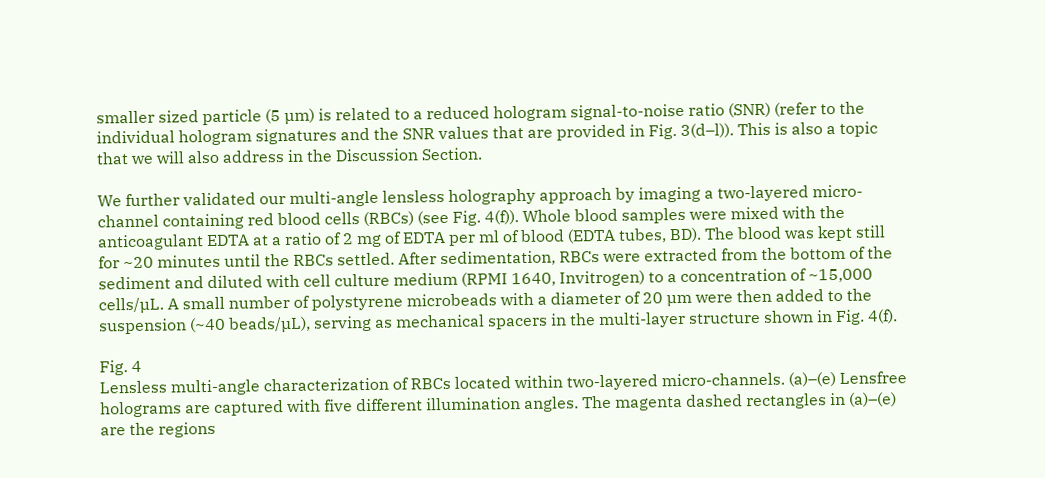smaller sized particle (5 µm) is related to a reduced hologram signal-to-noise ratio (SNR) (refer to the individual hologram signatures and the SNR values that are provided in Fig. 3(d–l)). This is also a topic that we will also address in the Discussion Section.

We further validated our multi-angle lensless holography approach by imaging a two-layered micro-channel containing red blood cells (RBCs) (see Fig. 4(f)). Whole blood samples were mixed with the anticoagulant EDTA at a ratio of 2 mg of EDTA per ml of blood (EDTA tubes, BD). The blood was kept still for ~20 minutes until the RBCs settled. After sedimentation, RBCs were extracted from the bottom of the sediment and diluted with cell culture medium (RPMI 1640, Invitrogen) to a concentration of ~15,000 cells/µL. A small number of polystyrene microbeads with a diameter of 20 µm were then added to the suspension (~40 beads/µL), serving as mechanical spacers in the multi-layer structure shown in Fig. 4(f).

Fig. 4
Lensless multi-angle characterization of RBCs located within two-layered micro-channels. (a)–(e) Lensfree holograms are captured with five different illumination angles. The magenta dashed rectangles in (a)–(e) are the regions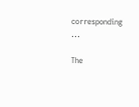corresponding ...

The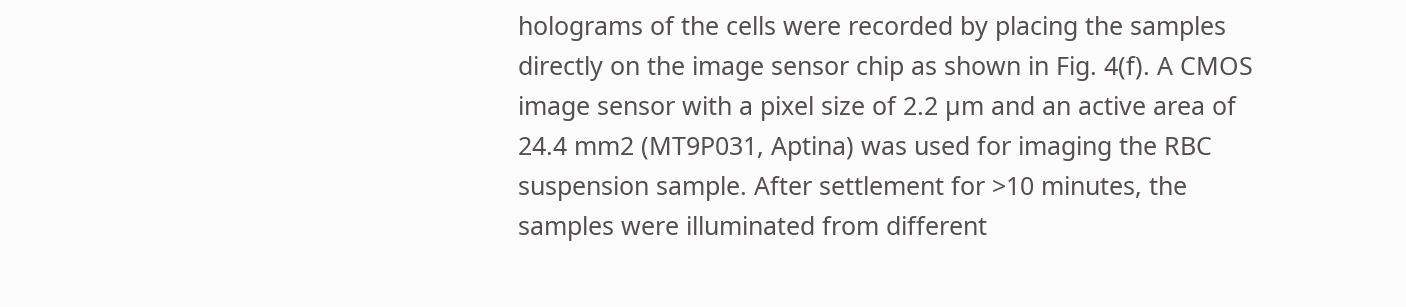holograms of the cells were recorded by placing the samples directly on the image sensor chip as shown in Fig. 4(f). A CMOS image sensor with a pixel size of 2.2 µm and an active area of 24.4 mm2 (MT9P031, Aptina) was used for imaging the RBC suspension sample. After settlement for >10 minutes, the samples were illuminated from different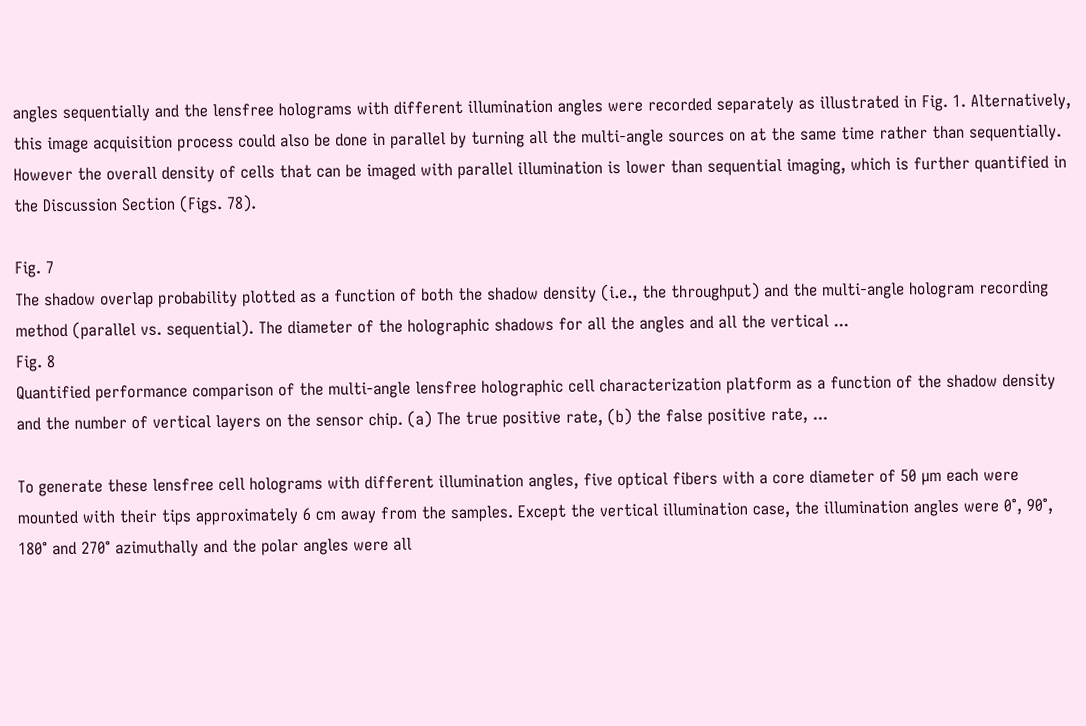angles sequentially and the lensfree holograms with different illumination angles were recorded separately as illustrated in Fig. 1. Alternatively, this image acquisition process could also be done in parallel by turning all the multi-angle sources on at the same time rather than sequentially. However the overall density of cells that can be imaged with parallel illumination is lower than sequential imaging, which is further quantified in the Discussion Section (Figs. 78).

Fig. 7
The shadow overlap probability plotted as a function of both the shadow density (i.e., the throughput) and the multi-angle hologram recording method (parallel vs. sequential). The diameter of the holographic shadows for all the angles and all the vertical ...
Fig. 8
Quantified performance comparison of the multi-angle lensfree holographic cell characterization platform as a function of the shadow density and the number of vertical layers on the sensor chip. (a) The true positive rate, (b) the false positive rate, ...

To generate these lensfree cell holograms with different illumination angles, five optical fibers with a core diameter of 50 µm each were mounted with their tips approximately 6 cm away from the samples. Except the vertical illumination case, the illumination angles were 0°, 90°, 180° and 270° azimuthally and the polar angles were all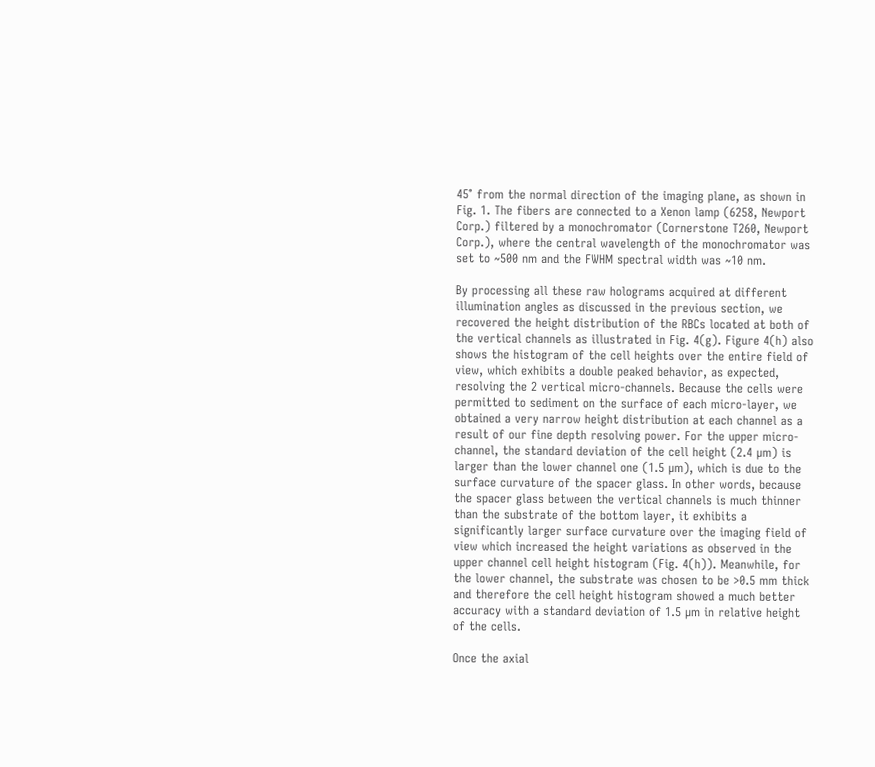45° from the normal direction of the imaging plane, as shown in Fig. 1. The fibers are connected to a Xenon lamp (6258, Newport Corp.) filtered by a monochromator (Cornerstone T260, Newport Corp.), where the central wavelength of the monochromator was set to ~500 nm and the FWHM spectral width was ~10 nm.

By processing all these raw holograms acquired at different illumination angles as discussed in the previous section, we recovered the height distribution of the RBCs located at both of the vertical channels as illustrated in Fig. 4(g). Figure 4(h) also shows the histogram of the cell heights over the entire field of view, which exhibits a double peaked behavior, as expected, resolving the 2 vertical micro-channels. Because the cells were permitted to sediment on the surface of each micro-layer, we obtained a very narrow height distribution at each channel as a result of our fine depth resolving power. For the upper micro-channel, the standard deviation of the cell height (2.4 µm) is larger than the lower channel one (1.5 µm), which is due to the surface curvature of the spacer glass. In other words, because the spacer glass between the vertical channels is much thinner than the substrate of the bottom layer, it exhibits a significantly larger surface curvature over the imaging field of view which increased the height variations as observed in the upper channel cell height histogram (Fig. 4(h)). Meanwhile, for the lower channel, the substrate was chosen to be >0.5 mm thick and therefore the cell height histogram showed a much better accuracy with a standard deviation of 1.5 µm in relative height of the cells.

Once the axial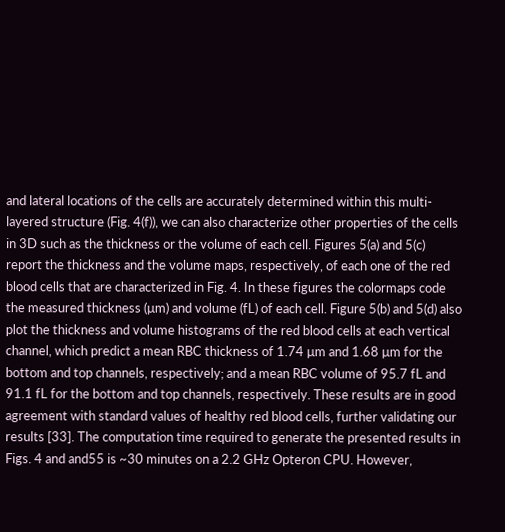and lateral locations of the cells are accurately determined within this multi-layered structure (Fig. 4(f)), we can also characterize other properties of the cells in 3D such as the thickness or the volume of each cell. Figures 5(a) and 5(c) report the thickness and the volume maps, respectively, of each one of the red blood cells that are characterized in Fig. 4. In these figures the colormaps code the measured thickness (µm) and volume (fL) of each cell. Figure 5(b) and 5(d) also plot the thickness and volume histograms of the red blood cells at each vertical channel, which predict a mean RBC thickness of 1.74 µm and 1.68 µm for the bottom and top channels, respectively; and a mean RBC volume of 95.7 fL and 91.1 fL for the bottom and top channels, respectively. These results are in good agreement with standard values of healthy red blood cells, further validating our results [33]. The computation time required to generate the presented results in Figs. 4 and and55 is ~30 minutes on a 2.2 GHz Opteron CPU. However,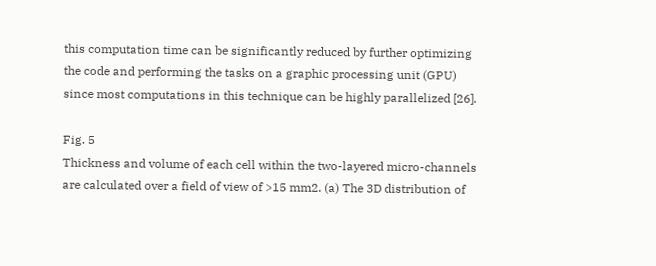this computation time can be significantly reduced by further optimizing the code and performing the tasks on a graphic processing unit (GPU) since most computations in this technique can be highly parallelized [26].

Fig. 5
Thickness and volume of each cell within the two-layered micro-channels are calculated over a field of view of >15 mm2. (a) The 3D distribution of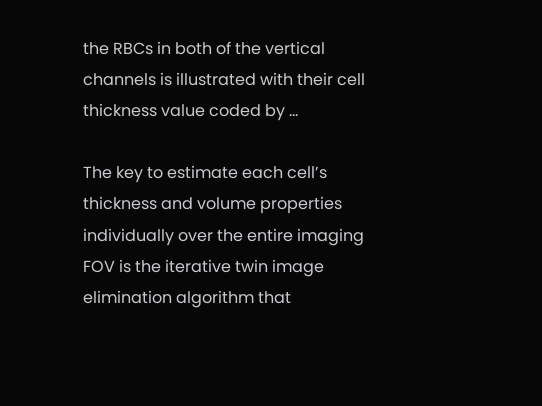the RBCs in both of the vertical channels is illustrated with their cell thickness value coded by ...

The key to estimate each cell’s thickness and volume properties individually over the entire imaging FOV is the iterative twin image elimination algorithm that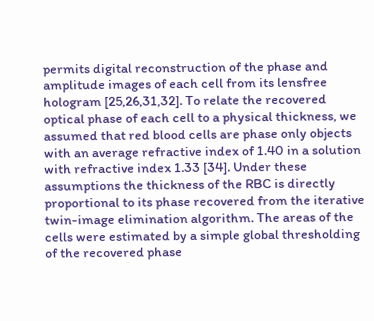permits digital reconstruction of the phase and amplitude images of each cell from its lensfree hologram [25,26,31,32]. To relate the recovered optical phase of each cell to a physical thickness, we assumed that red blood cells are phase only objects with an average refractive index of 1.40 in a solution with refractive index 1.33 [34]. Under these assumptions the thickness of the RBC is directly proportional to its phase recovered from the iterative twin-image elimination algorithm. The areas of the cells were estimated by a simple global thresholding of the recovered phase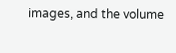images, and the volume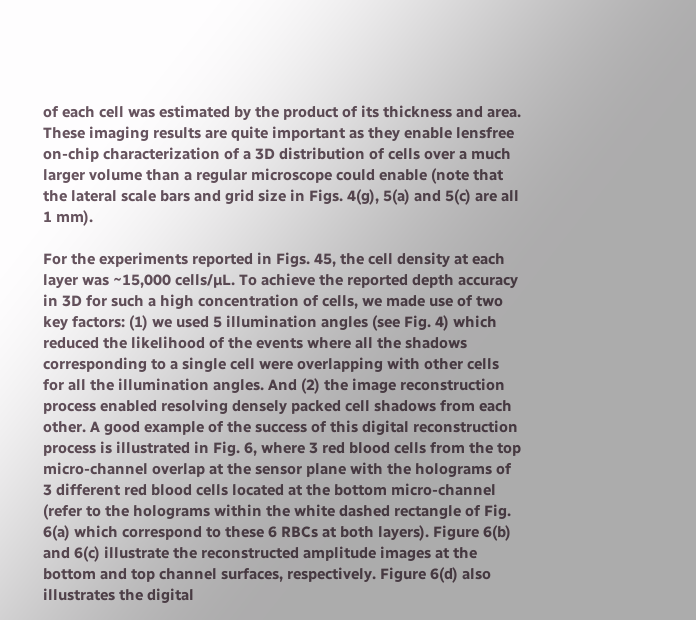of each cell was estimated by the product of its thickness and area. These imaging results are quite important as they enable lensfree on-chip characterization of a 3D distribution of cells over a much larger volume than a regular microscope could enable (note that the lateral scale bars and grid size in Figs. 4(g), 5(a) and 5(c) are all 1 mm).

For the experiments reported in Figs. 45, the cell density at each layer was ~15,000 cells/µL. To achieve the reported depth accuracy in 3D for such a high concentration of cells, we made use of two key factors: (1) we used 5 illumination angles (see Fig. 4) which reduced the likelihood of the events where all the shadows corresponding to a single cell were overlapping with other cells for all the illumination angles. And (2) the image reconstruction process enabled resolving densely packed cell shadows from each other. A good example of the success of this digital reconstruction process is illustrated in Fig. 6, where 3 red blood cells from the top micro-channel overlap at the sensor plane with the holograms of 3 different red blood cells located at the bottom micro-channel (refer to the holograms within the white dashed rectangle of Fig. 6(a) which correspond to these 6 RBCs at both layers). Figure 6(b) and 6(c) illustrate the reconstructed amplitude images at the bottom and top channel surfaces, respectively. Figure 6(d) also illustrates the digital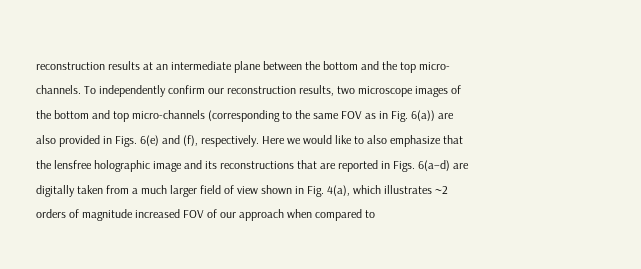reconstruction results at an intermediate plane between the bottom and the top micro-channels. To independently confirm our reconstruction results, two microscope images of the bottom and top micro-channels (corresponding to the same FOV as in Fig. 6(a)) are also provided in Figs. 6(e) and (f), respectively. Here we would like to also emphasize that the lensfree holographic image and its reconstructions that are reported in Figs. 6(a–d) are digitally taken from a much larger field of view shown in Fig. 4(a), which illustrates ~2 orders of magnitude increased FOV of our approach when compared to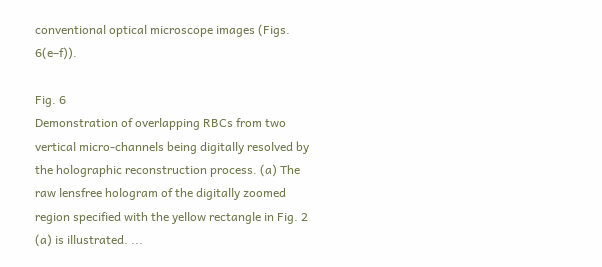conventional optical microscope images (Figs. 6(e–f)).

Fig. 6
Demonstration of overlapping RBCs from two vertical micro-channels being digitally resolved by the holographic reconstruction process. (a) The raw lensfree hologram of the digitally zoomed region specified with the yellow rectangle in Fig. 2 (a) is illustrated. ...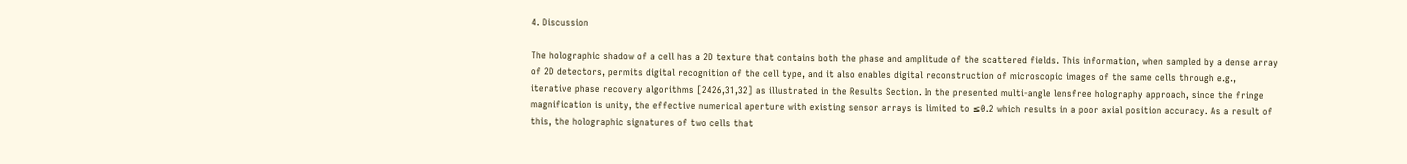4. Discussion

The holographic shadow of a cell has a 2D texture that contains both the phase and amplitude of the scattered fields. This information, when sampled by a dense array of 2D detectors, permits digital recognition of the cell type, and it also enables digital reconstruction of microscopic images of the same cells through e.g., iterative phase recovery algorithms [2426,31,32] as illustrated in the Results Section. In the presented multi-angle lensfree holography approach, since the fringe magnification is unity, the effective numerical aperture with existing sensor arrays is limited to ≤0.2 which results in a poor axial position accuracy. As a result of this, the holographic signatures of two cells that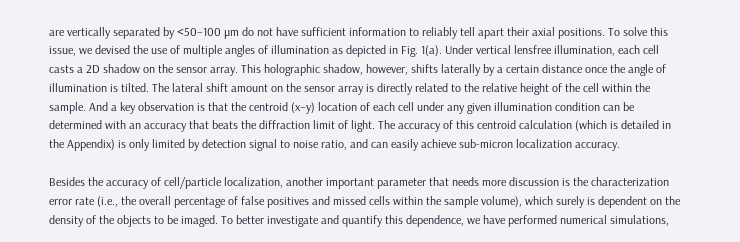are vertically separated by <50–100 µm do not have sufficient information to reliably tell apart their axial positions. To solve this issue, we devised the use of multiple angles of illumination as depicted in Fig. 1(a). Under vertical lensfree illumination, each cell casts a 2D shadow on the sensor array. This holographic shadow, however, shifts laterally by a certain distance once the angle of illumination is tilted. The lateral shift amount on the sensor array is directly related to the relative height of the cell within the sample. And a key observation is that the centroid (x–y) location of each cell under any given illumination condition can be determined with an accuracy that beats the diffraction limit of light. The accuracy of this centroid calculation (which is detailed in the Appendix) is only limited by detection signal to noise ratio, and can easily achieve sub-micron localization accuracy.

Besides the accuracy of cell/particle localization, another important parameter that needs more discussion is the characterization error rate (i.e., the overall percentage of false positives and missed cells within the sample volume), which surely is dependent on the density of the objects to be imaged. To better investigate and quantify this dependence, we have performed numerical simulations,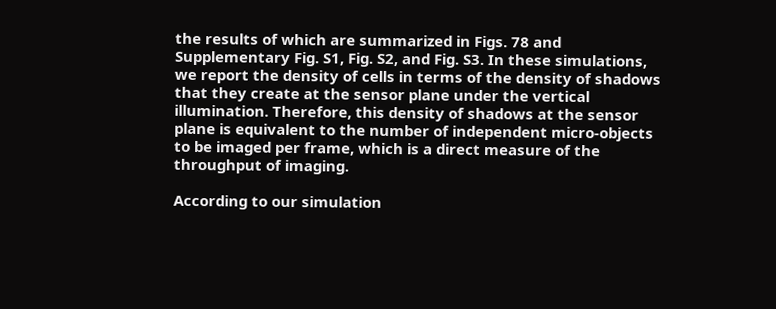the results of which are summarized in Figs. 78 and Supplementary Fig. S1, Fig. S2, and Fig. S3. In these simulations, we report the density of cells in terms of the density of shadows that they create at the sensor plane under the vertical illumination. Therefore, this density of shadows at the sensor plane is equivalent to the number of independent micro-objects to be imaged per frame, which is a direct measure of the throughput of imaging.

According to our simulation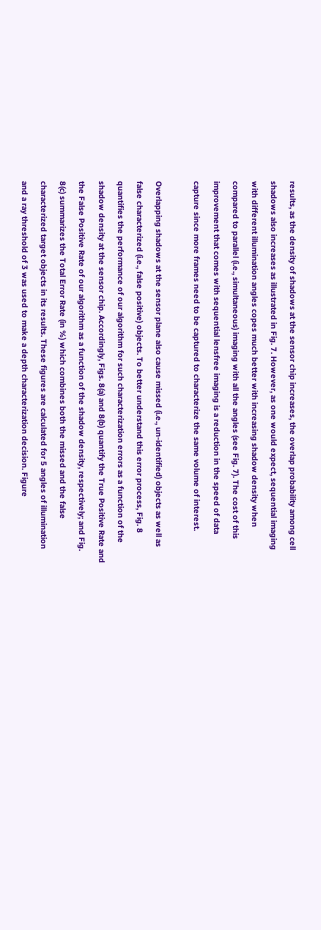results, as the density of shadows at the sensor chip increases, the overlap probability among cell shadows also increases as illustrated in Fig. 7. However, as one would expect, sequential imaging with different illumination angles copes much better with increasing shadow density when compared to parallel (i.e., simultaneous) imaging with all the angles (see Fig. 7). The cost of this improvement that comes with sequential lensfree imaging is a reduction in the speed of data capture since more frames need to be captured to characterize the same volume of interest.

Overlapping shadows at the sensor plane also cause missed (i.e., un-identified) objects as well as false characterized (i.e., false positive) objects. To better understand this error process, Fig. 8 quantifies the performance of our algorithm for such characterization errors as a function of the shadow density at the sensor chip. Accordingly, Figs. 8(a) and 8(b) quantify the True Positive Rate and the False Positive Rate of our algorithm as a function of the shadow density, respectively; and Fig. 8(c) summarizes the Total Error Rate (in %) which combines both the missed and the false characterized target objects in its results. These figures are calculated for 5 angles of illumination and a ray threshold of 3 was used to make a depth characterization decision. Figure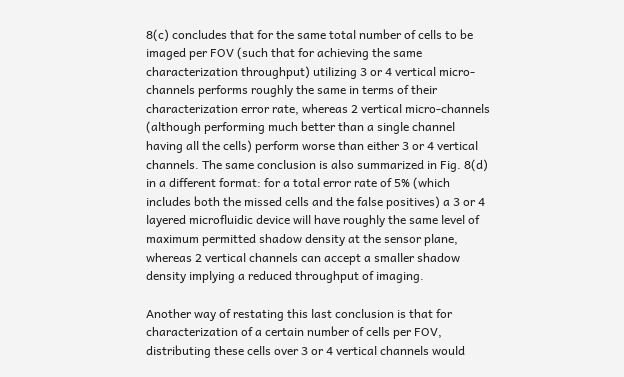8(c) concludes that for the same total number of cells to be imaged per FOV (such that for achieving the same characterization throughput) utilizing 3 or 4 vertical micro-channels performs roughly the same in terms of their characterization error rate, whereas 2 vertical micro-channels (although performing much better than a single channel having all the cells) perform worse than either 3 or 4 vertical channels. The same conclusion is also summarized in Fig. 8(d) in a different format: for a total error rate of 5% (which includes both the missed cells and the false positives) a 3 or 4 layered microfluidic device will have roughly the same level of maximum permitted shadow density at the sensor plane, whereas 2 vertical channels can accept a smaller shadow density implying a reduced throughput of imaging.

Another way of restating this last conclusion is that for characterization of a certain number of cells per FOV, distributing these cells over 3 or 4 vertical channels would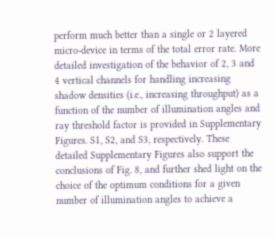perform much better than a single or 2 layered micro-device in terms of the total error rate. More detailed investigation of the behavior of 2, 3 and 4 vertical channels for handling increasing shadow densities (i.e., increasing throughput) as a function of the number of illumination angles and ray threshold factor is provided in Supplementary Figures. S1, S2, and S3, respectively. These detailed Supplementary Figures also support the conclusions of Fig. 8, and further shed light on the choice of the optimum conditions for a given number of illumination angles to achieve a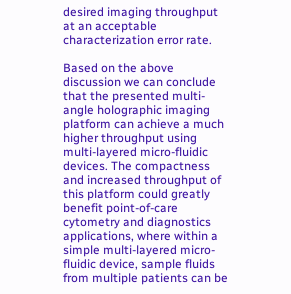desired imaging throughput at an acceptable characterization error rate.

Based on the above discussion we can conclude that the presented multi-angle holographic imaging platform can achieve a much higher throughput using multi-layered micro-fluidic devices. The compactness and increased throughput of this platform could greatly benefit point-of-care cytometry and diagnostics applications, where within a simple multi-layered micro-fluidic device, sample fluids from multiple patients can be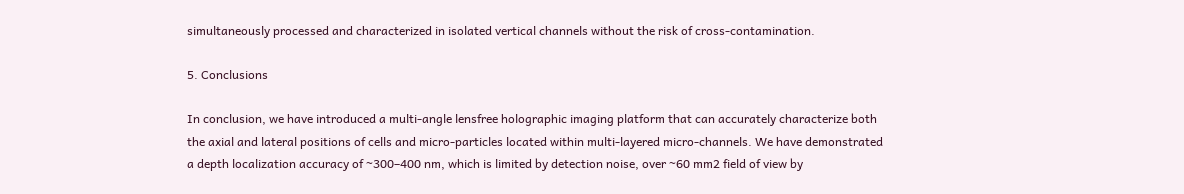simultaneously processed and characterized in isolated vertical channels without the risk of cross-contamination.

5. Conclusions

In conclusion, we have introduced a multi-angle lensfree holographic imaging platform that can accurately characterize both the axial and lateral positions of cells and micro-particles located within multi-layered micro-channels. We have demonstrated a depth localization accuracy of ~300–400 nm, which is limited by detection noise, over ~60 mm2 field of view by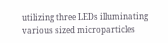utilizing three LEDs illuminating various sized microparticles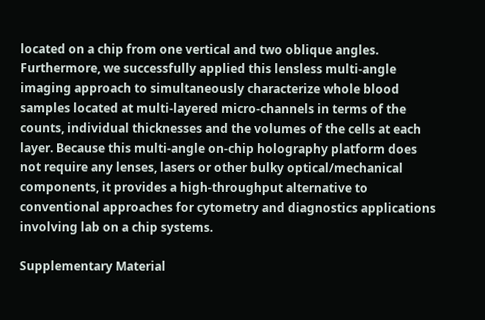located on a chip from one vertical and two oblique angles. Furthermore, we successfully applied this lensless multi-angle imaging approach to simultaneously characterize whole blood samples located at multi-layered micro-channels in terms of the counts, individual thicknesses and the volumes of the cells at each layer. Because this multi-angle on-chip holography platform does not require any lenses, lasers or other bulky optical/mechanical components, it provides a high-throughput alternative to conventional approaches for cytometry and diagnostics applications involving lab on a chip systems.

Supplementary Material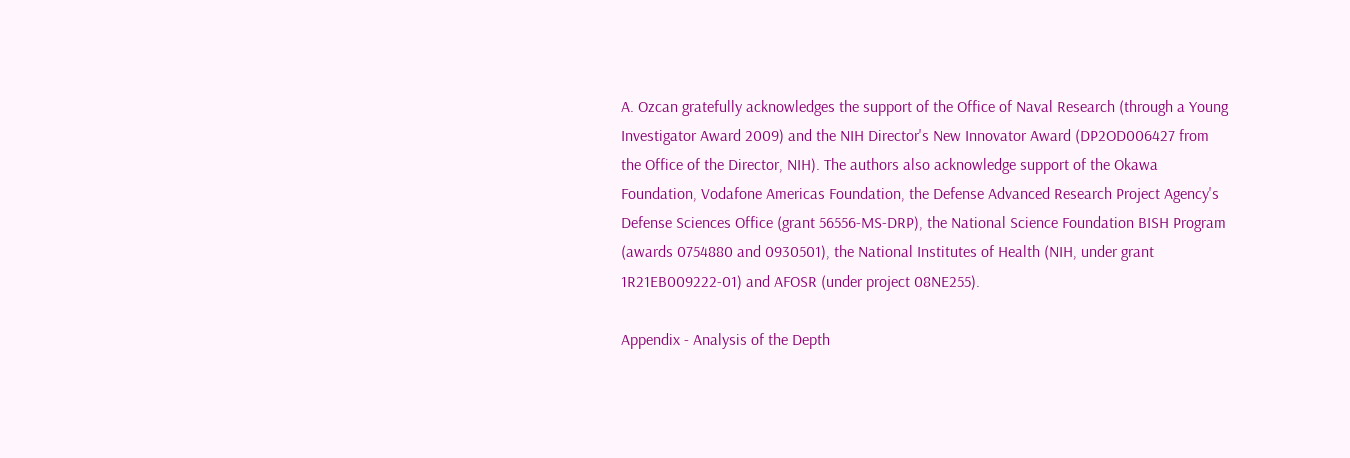A. Ozcan gratefully acknowledges the support of the Office of Naval Research (through a Young Investigator Award 2009) and the NIH Director's New Innovator Award (DP2OD006427 from the Office of the Director, NIH). The authors also acknowledge support of the Okawa Foundation, Vodafone Americas Foundation, the Defense Advanced Research Project Agency's Defense Sciences Office (grant 56556-MS-DRP), the National Science Foundation BISH Program (awards 0754880 and 0930501), the National Institutes of Health (NIH, under grant 1R21EB009222-01) and AFOSR (under project 08NE255).

Appendix - Analysis of the Depth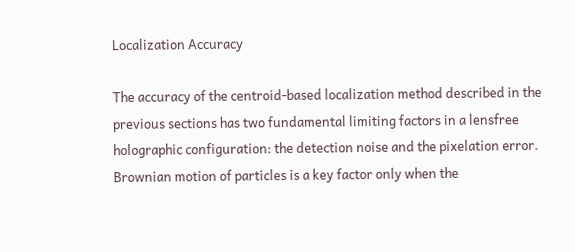Localization Accuracy

The accuracy of the centroid-based localization method described in the previous sections has two fundamental limiting factors in a lensfree holographic configuration: the detection noise and the pixelation error. Brownian motion of particles is a key factor only when the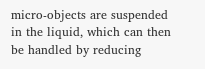micro-objects are suspended in the liquid, which can then be handled by reducing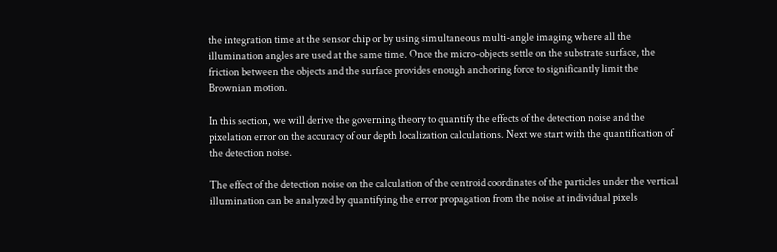the integration time at the sensor chip or by using simultaneous multi-angle imaging where all the illumination angles are used at the same time. Once the micro-objects settle on the substrate surface, the friction between the objects and the surface provides enough anchoring force to significantly limit the Brownian motion.

In this section, we will derive the governing theory to quantify the effects of the detection noise and the pixelation error on the accuracy of our depth localization calculations. Next we start with the quantification of the detection noise.

The effect of the detection noise on the calculation of the centroid coordinates of the particles under the vertical illumination can be analyzed by quantifying the error propagation from the noise at individual pixels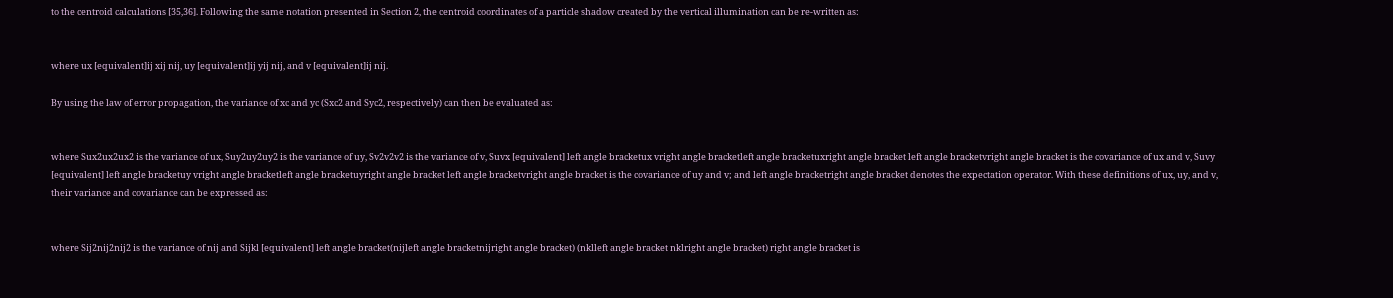to the centroid calculations [35,36]. Following the same notation presented in Section 2, the centroid coordinates of a particle shadow created by the vertical illumination can be re-written as:


where ux [equivalent]ij xij nij, uy [equivalent]ij yij nij, and v [equivalent]ij nij.

By using the law of error propagation, the variance of xc and yc (Sxc2 and Syc2, respectively) can then be evaluated as:


where Sux2ux2ux2 is the variance of ux, Suy2uy2uy2 is the variance of uy, Sv2v2v2 is the variance of v, Suvx [equivalent] left angle bracketux vright angle bracketleft angle bracketuxright angle bracket left angle bracketvright angle bracket is the covariance of ux and v, Suvy [equivalent] left angle bracketuy vright angle bracketleft angle bracketuyright angle bracket left angle bracketvright angle bracket is the covariance of uy and v; and left angle bracketright angle bracket denotes the expectation operator. With these definitions of ux, uy, and v, their variance and covariance can be expressed as:


where Sij2nij2nij2 is the variance of nij and Sijkl [equivalent] left angle bracket(nijleft angle bracketnijright angle bracket) (nklleft angle bracket nklright angle bracket) right angle bracket is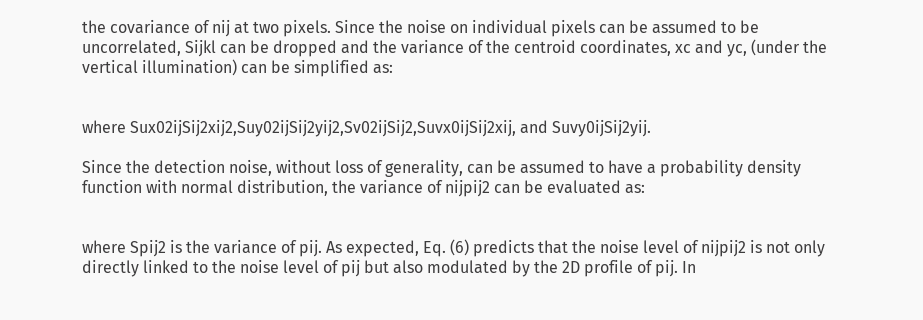the covariance of nij at two pixels. Since the noise on individual pixels can be assumed to be uncorrelated, Sijkl can be dropped and the variance of the centroid coordinates, xc and yc, (under the vertical illumination) can be simplified as:


where Sux02ijSij2xij2,Suy02ijSij2yij2,Sv02ijSij2,Suvx0ijSij2xij, and Suvy0ijSij2yij.

Since the detection noise, without loss of generality, can be assumed to have a probability density function with normal distribution, the variance of nijpij2 can be evaluated as:


where Spij2 is the variance of pij. As expected, Eq. (6) predicts that the noise level of nijpij2 is not only directly linked to the noise level of pij but also modulated by the 2D profile of pij. In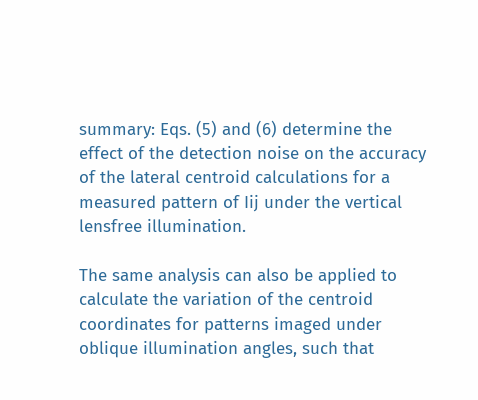summary: Eqs. (5) and (6) determine the effect of the detection noise on the accuracy of the lateral centroid calculations for a measured pattern of Iij under the vertical lensfree illumination.

The same analysis can also be applied to calculate the variation of the centroid coordinates for patterns imaged under oblique illumination angles, such that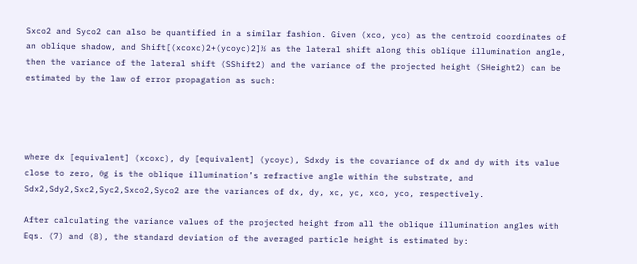Sxco2 and Syco2 can also be quantified in a similar fashion. Given (xco, yco) as the centroid coordinates of an oblique shadow, and Shift[(xcoxc)2+(ycoyc)2]½ as the lateral shift along this oblique illumination angle, then the variance of the lateral shift (SShift2) and the variance of the projected height (SHeight2) can be estimated by the law of error propagation as such:




where dx [equivalent] (xcoxc), dy [equivalent] (ycoyc), Sdxdy is the covariance of dx and dy with its value close to zero, θg is the oblique illumination’s refractive angle within the substrate, and Sdx2,Sdy2,Sxc2,Syc2,Sxco2,Syco2 are the variances of dx, dy, xc, yc, xco, yco, respectively.

After calculating the variance values of the projected height from all the oblique illumination angles with Eqs. (7) and (8), the standard deviation of the averaged particle height is estimated by: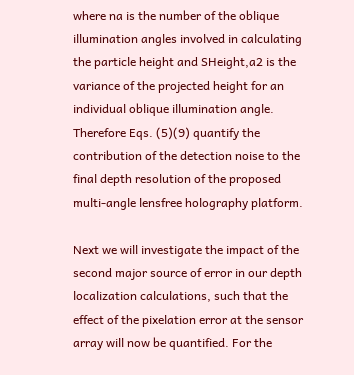where na is the number of the oblique illumination angles involved in calculating the particle height and SHeight,a2 is the variance of the projected height for an individual oblique illumination angle. Therefore Eqs. (5)(9) quantify the contribution of the detection noise to the final depth resolution of the proposed multi-angle lensfree holography platform.

Next we will investigate the impact of the second major source of error in our depth localization calculations, such that the effect of the pixelation error at the sensor array will now be quantified. For the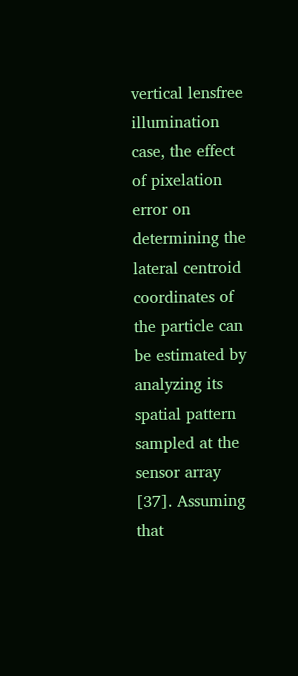vertical lensfree illumination case, the effect of pixelation error on determining the lateral centroid coordinates of the particle can be estimated by analyzing its spatial pattern sampled at the sensor array [37]. Assuming that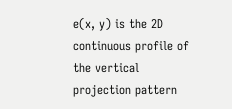e(x, y) is the 2D continuous profile of the vertical projection pattern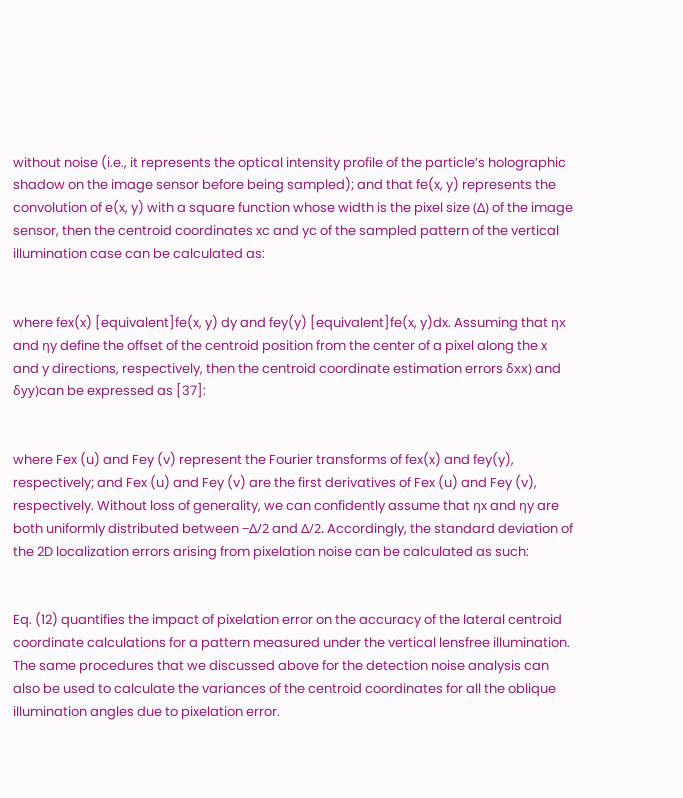without noise (i.e., it represents the optical intensity profile of the particle’s holographic shadow on the image sensor before being sampled); and that fe(x, y) represents the convolution of e(x, y) with a square function whose width is the pixel size (Δ) of the image sensor, then the centroid coordinates xc and yc of the sampled pattern of the vertical illumination case can be calculated as:


where fex(x) [equivalent]fe(x, y) dy and fey(y) [equivalent]fe(x, y)dx. Assuming that ηx and ηy define the offset of the centroid position from the center of a pixel along the x and y directions, respectively, then the centroid coordinate estimation errors δxx) and δyy)can be expressed as [37]:


where Fex (u) and Fey (v) represent the Fourier transforms of fex(x) and fey(y), respectively; and Fex (u) and Fey (v) are the first derivatives of Fex (u) and Fey (v), respectively. Without loss of generality, we can confidently assume that ηx and ηy are both uniformly distributed between −Δ/2 and Δ/2. Accordingly, the standard deviation of the 2D localization errors arising from pixelation noise can be calculated as such:


Eq. (12) quantifies the impact of pixelation error on the accuracy of the lateral centroid coordinate calculations for a pattern measured under the vertical lensfree illumination. The same procedures that we discussed above for the detection noise analysis can also be used to calculate the variances of the centroid coordinates for all the oblique illumination angles due to pixelation error.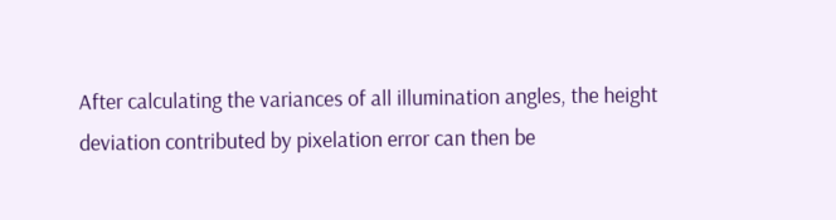After calculating the variances of all illumination angles, the height deviation contributed by pixelation error can then be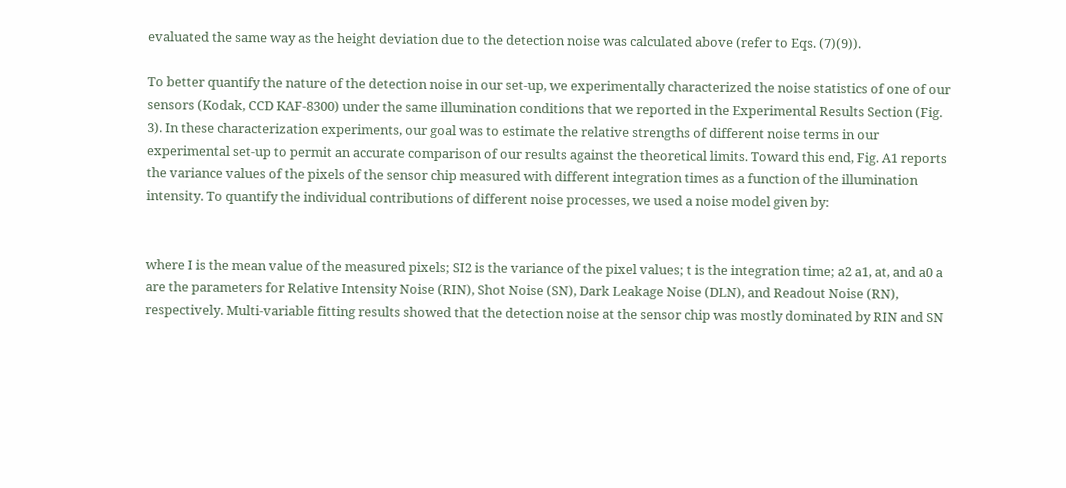evaluated the same way as the height deviation due to the detection noise was calculated above (refer to Eqs. (7)(9)).

To better quantify the nature of the detection noise in our set-up, we experimentally characterized the noise statistics of one of our sensors (Kodak, CCD KAF-8300) under the same illumination conditions that we reported in the Experimental Results Section (Fig. 3). In these characterization experiments, our goal was to estimate the relative strengths of different noise terms in our experimental set-up to permit an accurate comparison of our results against the theoretical limits. Toward this end, Fig. A1 reports the variance values of the pixels of the sensor chip measured with different integration times as a function of the illumination intensity. To quantify the individual contributions of different noise processes, we used a noise model given by:


where I is the mean value of the measured pixels; SI2 is the variance of the pixel values; t is the integration time; a2 a1, at, and a0 a are the parameters for Relative Intensity Noise (RIN), Shot Noise (SN), Dark Leakage Noise (DLN), and Readout Noise (RN), respectively. Multi-variable fitting results showed that the detection noise at the sensor chip was mostly dominated by RIN and SN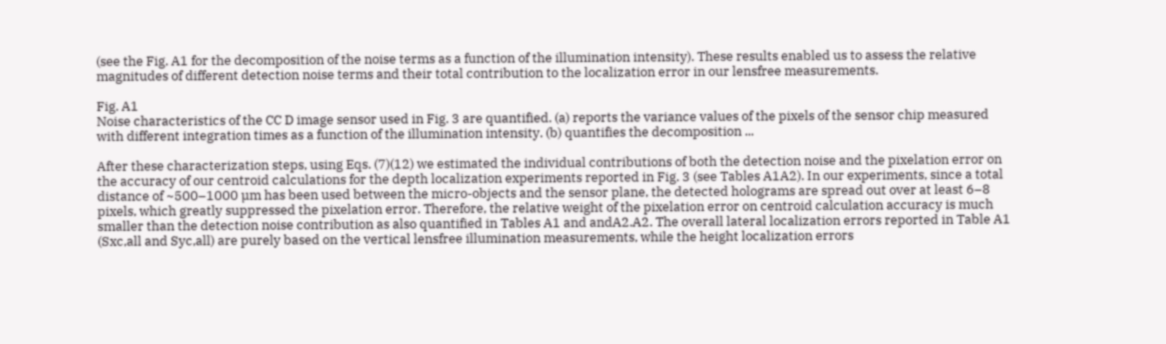(see the Fig. A1 for the decomposition of the noise terms as a function of the illumination intensity). These results enabled us to assess the relative magnitudes of different detection noise terms and their total contribution to the localization error in our lensfree measurements.

Fig. A1
Noise characteristics of the CC D image sensor used in Fig. 3 are quantified. (a) reports the variance values of the pixels of the sensor chip measured with different integration times as a function of the illumination intensity. (b) quantifies the decomposition ...

After these characterization steps, using Eqs. (7)(12) we estimated the individual contributions of both the detection noise and the pixelation error on the accuracy of our centroid calculations for the depth localization experiments reported in Fig. 3 (see Tables A1A2). In our experiments, since a total distance of ~500–1000 µm has been used between the micro-objects and the sensor plane, the detected holograms are spread out over at least 6–8 pixels, which greatly suppressed the pixelation error. Therefore, the relative weight of the pixelation error on centroid calculation accuracy is much smaller than the detection noise contribution as also quantified in Tables A1 and andA2.A2. The overall lateral localization errors reported in Table A1 (Sxc,all and Syc,all) are purely based on the vertical lensfree illumination measurements, while the height localization errors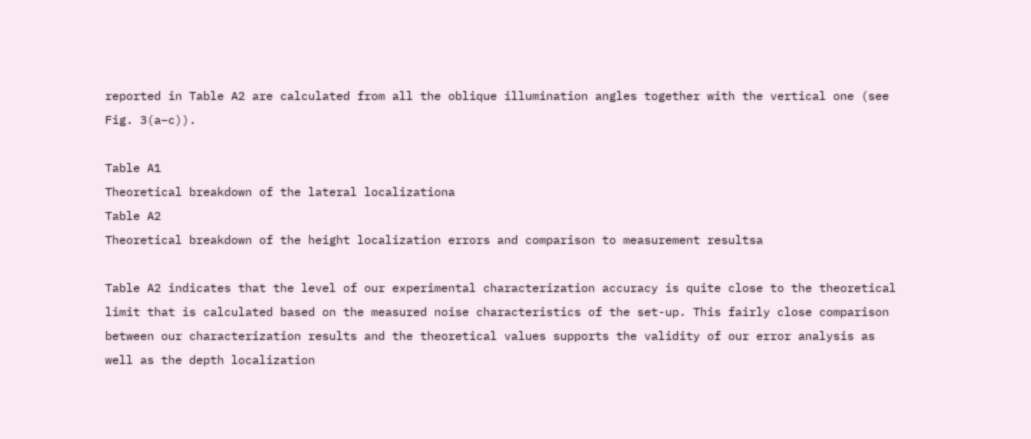reported in Table A2 are calculated from all the oblique illumination angles together with the vertical one (see Fig. 3(a–c)).

Table A1
Theoretical breakdown of the lateral localizationa
Table A2
Theoretical breakdown of the height localization errors and comparison to measurement resultsa

Table A2 indicates that the level of our experimental characterization accuracy is quite close to the theoretical limit that is calculated based on the measured noise characteristics of the set-up. This fairly close comparison between our characterization results and the theoretical values supports the validity of our error analysis as well as the depth localization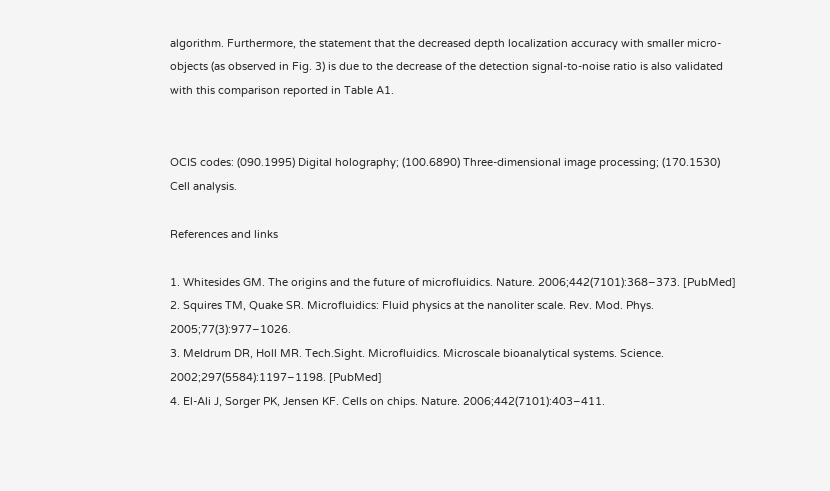algorithm. Furthermore, the statement that the decreased depth localization accuracy with smaller micro-objects (as observed in Fig. 3) is due to the decrease of the detection signal-to-noise ratio is also validated with this comparison reported in Table A1.


OCIS codes: (090.1995) Digital holography; (100.6890) Three-dimensional image processing; (170.1530) Cell analysis.

References and links

1. Whitesides GM. The origins and the future of microfluidics. Nature. 2006;442(7101):368–373. [PubMed]
2. Squires TM, Quake SR. Microfluidics: Fluid physics at the nanoliter scale. Rev. Mod. Phys. 2005;77(3):977–1026.
3. Meldrum DR, Holl MR. Tech.Sight. Microfluidics. Microscale bioanalytical systems. Science. 2002;297(5584):1197–1198. [PubMed]
4. El-Ali J, Sorger PK, Jensen KF. Cells on chips. Nature. 2006;442(7101):403–411.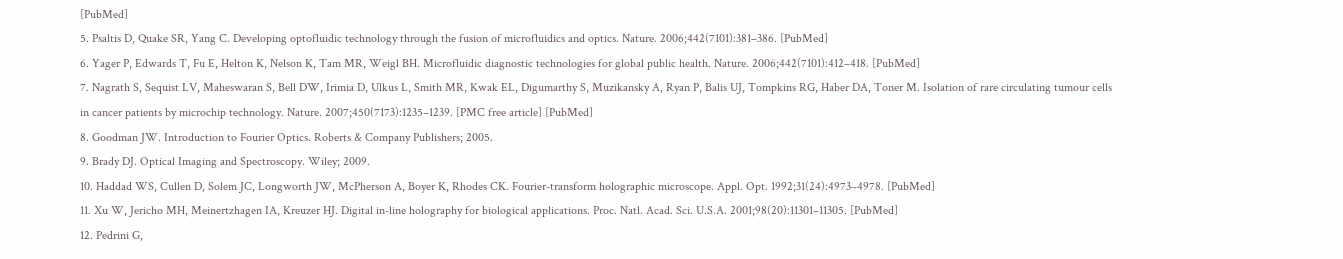[PubMed]
5. Psaltis D, Quake SR, Yang C. Developing optofluidic technology through the fusion of microfluidics and optics. Nature. 2006;442(7101):381–386. [PubMed]
6. Yager P, Edwards T, Fu E, Helton K, Nelson K, Tam MR, Weigl BH. Microfluidic diagnostic technologies for global public health. Nature. 2006;442(7101):412–418. [PubMed]
7. Nagrath S, Sequist LV, Maheswaran S, Bell DW, Irimia D, Ulkus L, Smith MR, Kwak EL, Digumarthy S, Muzikansky A, Ryan P, Balis UJ, Tompkins RG, Haber DA, Toner M. Isolation of rare circulating tumour cells in cancer patients by microchip technology. Nature. 2007;450(7173):1235–1239. [PMC free article] [PubMed]
8. Goodman JW. Introduction to Fourier Optics. Roberts & Company Publishers; 2005.
9. Brady DJ. Optical Imaging and Spectroscopy. Wiley; 2009.
10. Haddad WS, Cullen D, Solem JC, Longworth JW, McPherson A, Boyer K, Rhodes CK. Fourier-transform holographic microscope. Appl. Opt. 1992;31(24):4973–4978. [PubMed]
11. Xu W, Jericho MH, Meinertzhagen IA, Kreuzer HJ. Digital in-line holography for biological applications. Proc. Natl. Acad. Sci. U.S.A. 2001;98(20):11301–11305. [PubMed]
12. Pedrini G,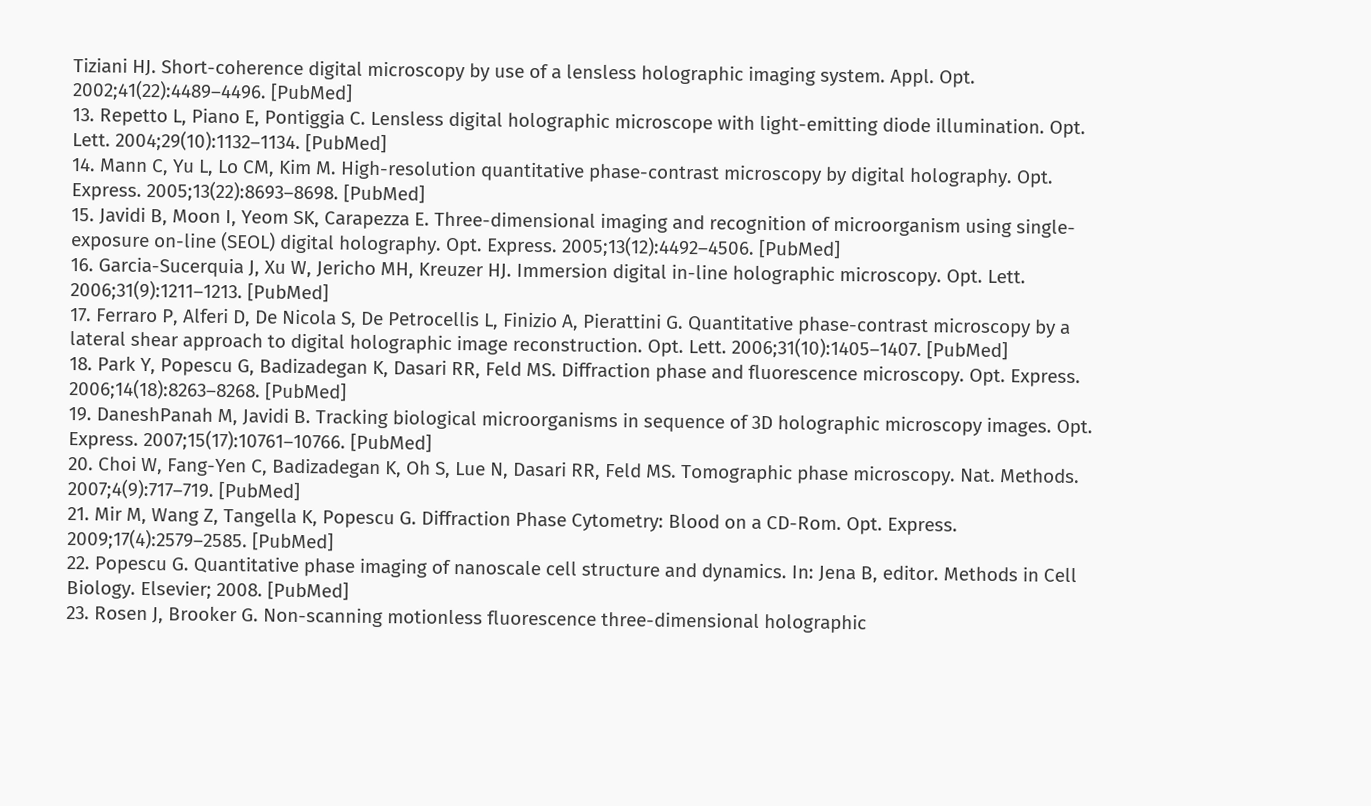Tiziani HJ. Short-coherence digital microscopy by use of a lensless holographic imaging system. Appl. Opt. 2002;41(22):4489–4496. [PubMed]
13. Repetto L, Piano E, Pontiggia C. Lensless digital holographic microscope with light-emitting diode illumination. Opt. Lett. 2004;29(10):1132–1134. [PubMed]
14. Mann C, Yu L, Lo CM, Kim M. High-resolution quantitative phase-contrast microscopy by digital holography. Opt. Express. 2005;13(22):8693–8698. [PubMed]
15. Javidi B, Moon I, Yeom SK, Carapezza E. Three-dimensional imaging and recognition of microorganism using single-exposure on-line (SEOL) digital holography. Opt. Express. 2005;13(12):4492–4506. [PubMed]
16. Garcia-Sucerquia J, Xu W, Jericho MH, Kreuzer HJ. Immersion digital in-line holographic microscopy. Opt. Lett. 2006;31(9):1211–1213. [PubMed]
17. Ferraro P, Alferi D, De Nicola S, De Petrocellis L, Finizio A, Pierattini G. Quantitative phase-contrast microscopy by a lateral shear approach to digital holographic image reconstruction. Opt. Lett. 2006;31(10):1405–1407. [PubMed]
18. Park Y, Popescu G, Badizadegan K, Dasari RR, Feld MS. Diffraction phase and fluorescence microscopy. Opt. Express. 2006;14(18):8263–8268. [PubMed]
19. DaneshPanah M, Javidi B. Tracking biological microorganisms in sequence of 3D holographic microscopy images. Opt. Express. 2007;15(17):10761–10766. [PubMed]
20. Choi W, Fang-Yen C, Badizadegan K, Oh S, Lue N, Dasari RR, Feld MS. Tomographic phase microscopy. Nat. Methods. 2007;4(9):717–719. [PubMed]
21. Mir M, Wang Z, Tangella K, Popescu G. Diffraction Phase Cytometry: Blood on a CD-Rom. Opt. Express. 2009;17(4):2579–2585. [PubMed]
22. Popescu G. Quantitative phase imaging of nanoscale cell structure and dynamics. In: Jena B, editor. Methods in Cell Biology. Elsevier; 2008. [PubMed]
23. Rosen J, Brooker G. Non-scanning motionless fluorescence three-dimensional holographic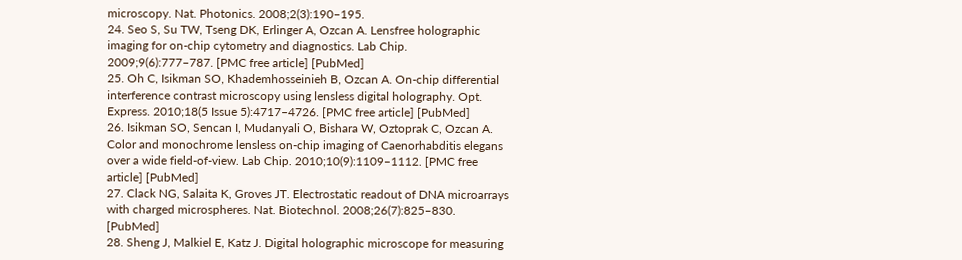microscopy. Nat. Photonics. 2008;2(3):190–195.
24. Seo S, Su TW, Tseng DK, Erlinger A, Ozcan A. Lensfree holographic imaging for on-chip cytometry and diagnostics. Lab Chip. 2009;9(6):777–787. [PMC free article] [PubMed]
25. Oh C, Isikman SO, Khademhosseinieh B, Ozcan A. On-chip differential interference contrast microscopy using lensless digital holography. Opt. Express. 2010;18(5 Issue 5):4717–4726. [PMC free article] [PubMed]
26. Isikman SO, Sencan I, Mudanyali O, Bishara W, Oztoprak C, Ozcan A. Color and monochrome lensless on-chip imaging of Caenorhabditis elegans over a wide field-of-view. Lab Chip. 2010;10(9):1109–1112. [PMC free article] [PubMed]
27. Clack NG, Salaita K, Groves JT. Electrostatic readout of DNA microarrays with charged microspheres. Nat. Biotechnol. 2008;26(7):825–830. [PubMed]
28. Sheng J, Malkiel E, Katz J. Digital holographic microscope for measuring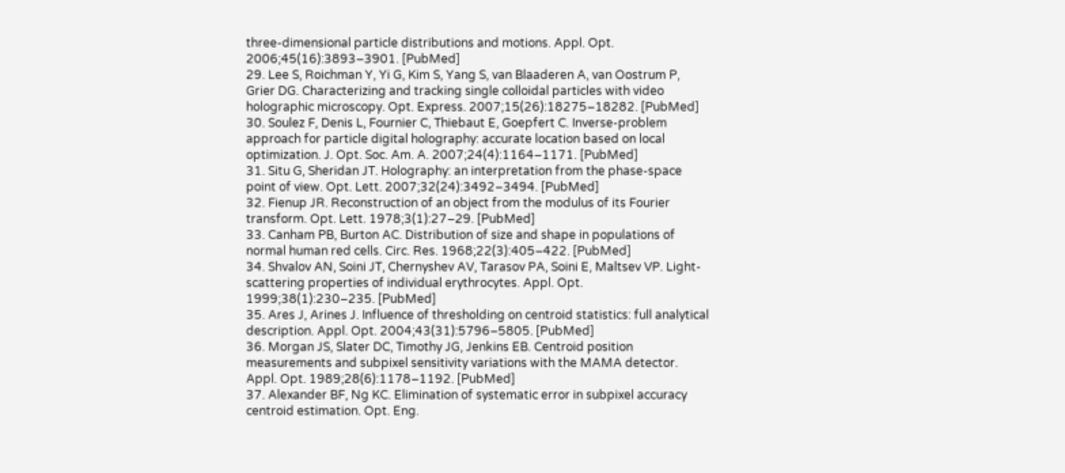three-dimensional particle distributions and motions. Appl. Opt. 2006;45(16):3893–3901. [PubMed]
29. Lee S, Roichman Y, Yi G, Kim S, Yang S, van Blaaderen A, van Oostrum P, Grier DG. Characterizing and tracking single colloidal particles with video holographic microscopy. Opt. Express. 2007;15(26):18275–18282. [PubMed]
30. Soulez F, Denis L, Fournier C, Thiebaut E, Goepfert C. Inverse-problem approach for particle digital holography: accurate location based on local optimization. J. Opt. Soc. Am. A. 2007;24(4):1164–1171. [PubMed]
31. Situ G, Sheridan JT. Holography: an interpretation from the phase-space point of view. Opt. Lett. 2007;32(24):3492–3494. [PubMed]
32. Fienup JR. Reconstruction of an object from the modulus of its Fourier transform. Opt. Lett. 1978;3(1):27–29. [PubMed]
33. Canham PB, Burton AC. Distribution of size and shape in populations of normal human red cells. Circ. Res. 1968;22(3):405–422. [PubMed]
34. Shvalov AN, Soini JT, Chernyshev AV, Tarasov PA, Soini E, Maltsev VP. Light-scattering properties of individual erythrocytes. Appl. Opt. 1999;38(1):230–235. [PubMed]
35. Ares J, Arines J. Influence of thresholding on centroid statistics: full analytical description. Appl. Opt. 2004;43(31):5796–5805. [PubMed]
36. Morgan JS, Slater DC, Timothy JG, Jenkins EB. Centroid position measurements and subpixel sensitivity variations with the MAMA detector. Appl. Opt. 1989;28(6):1178–1192. [PubMed]
37. Alexander BF, Ng KC. Elimination of systematic error in subpixel accuracy centroid estimation. Opt. Eng.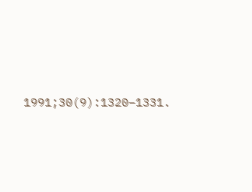1991;30(9):1320–1331.